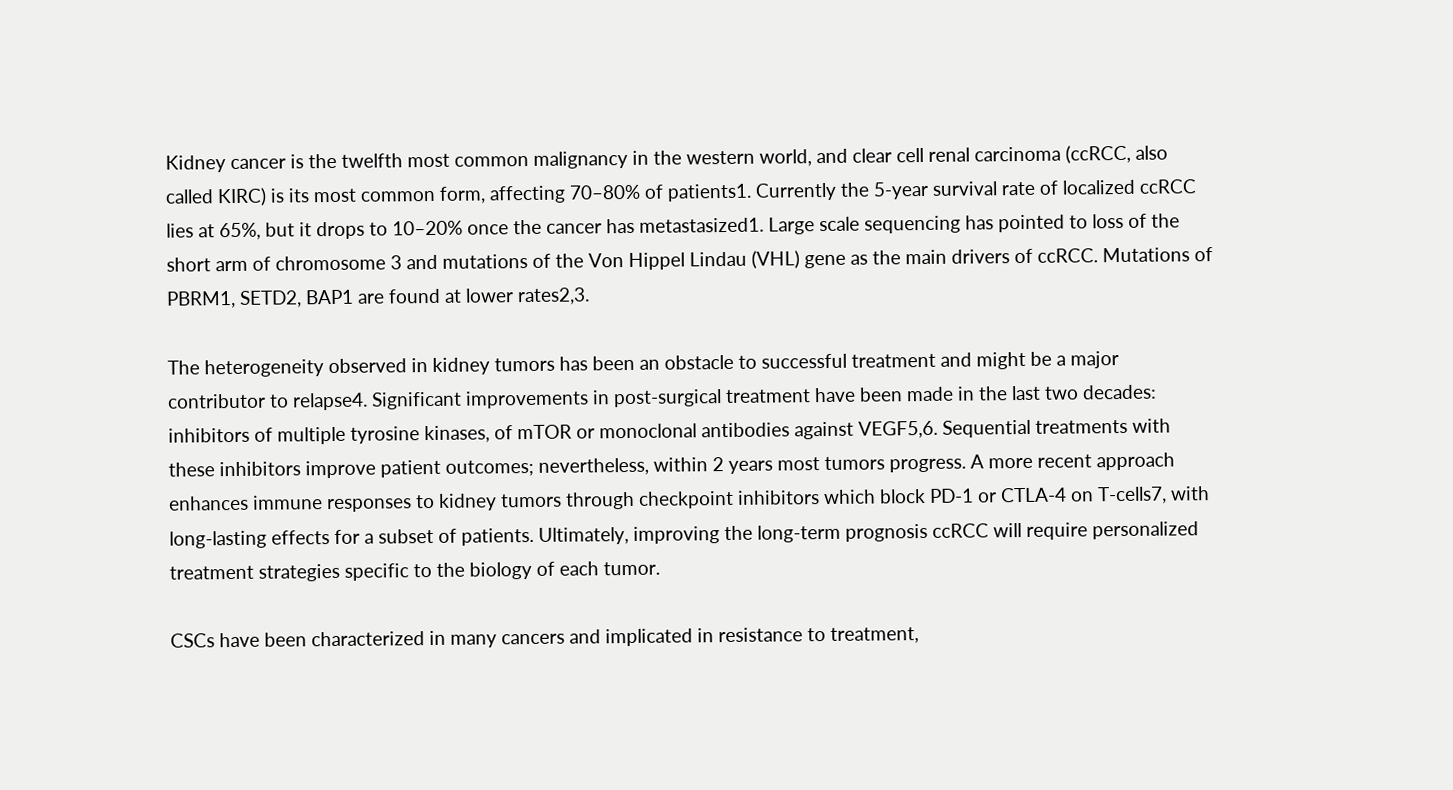Kidney cancer is the twelfth most common malignancy in the western world, and clear cell renal carcinoma (ccRCC, also called KIRC) is its most common form, affecting 70–80% of patients1. Currently the 5-year survival rate of localized ccRCC lies at 65%, but it drops to 10–20% once the cancer has metastasized1. Large scale sequencing has pointed to loss of the short arm of chromosome 3 and mutations of the Von Hippel Lindau (VHL) gene as the main drivers of ccRCC. Mutations of PBRM1, SETD2, BAP1 are found at lower rates2,3.

The heterogeneity observed in kidney tumors has been an obstacle to successful treatment and might be a major contributor to relapse4. Significant improvements in post-surgical treatment have been made in the last two decades: inhibitors of multiple tyrosine kinases, of mTOR or monoclonal antibodies against VEGF5,6. Sequential treatments with these inhibitors improve patient outcomes; nevertheless, within 2 years most tumors progress. A more recent approach enhances immune responses to kidney tumors through checkpoint inhibitors which block PD-1 or CTLA-4 on T-cells7, with long-lasting effects for a subset of patients. Ultimately, improving the long-term prognosis ccRCC will require personalized treatment strategies specific to the biology of each tumor.

CSCs have been characterized in many cancers and implicated in resistance to treatment,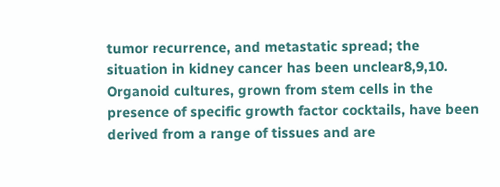tumor recurrence, and metastatic spread; the situation in kidney cancer has been unclear8,9,10. Organoid cultures, grown from stem cells in the presence of specific growth factor cocktails, have been derived from a range of tissues and are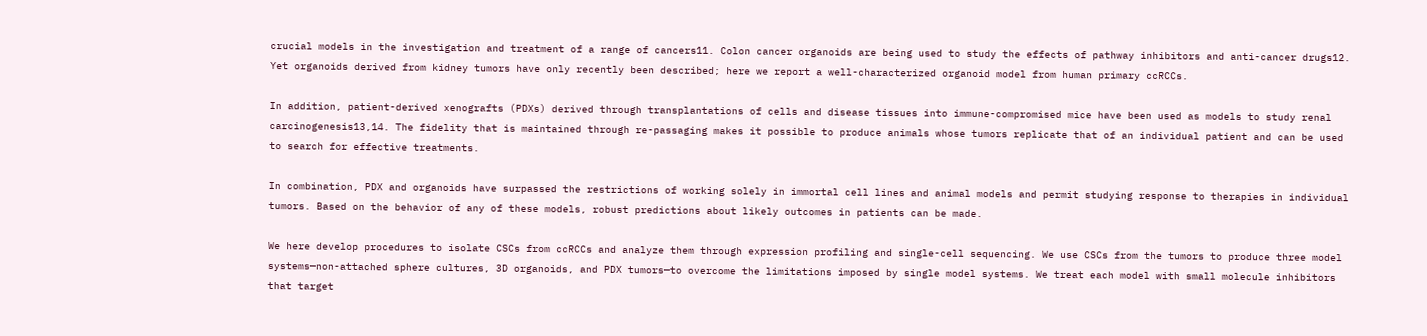crucial models in the investigation and treatment of a range of cancers11. Colon cancer organoids are being used to study the effects of pathway inhibitors and anti-cancer drugs12. Yet organoids derived from kidney tumors have only recently been described; here we report a well-characterized organoid model from human primary ccRCCs.

In addition, patient-derived xenografts (PDXs) derived through transplantations of cells and disease tissues into immune-compromised mice have been used as models to study renal carcinogenesis13,14. The fidelity that is maintained through re-passaging makes it possible to produce animals whose tumors replicate that of an individual patient and can be used to search for effective treatments.

In combination, PDX and organoids have surpassed the restrictions of working solely in immortal cell lines and animal models and permit studying response to therapies in individual tumors. Based on the behavior of any of these models, robust predictions about likely outcomes in patients can be made.

We here develop procedures to isolate CSCs from ccRCCs and analyze them through expression profiling and single-cell sequencing. We use CSCs from the tumors to produce three model systems—non-attached sphere cultures, 3D organoids, and PDX tumors—to overcome the limitations imposed by single model systems. We treat each model with small molecule inhibitors that target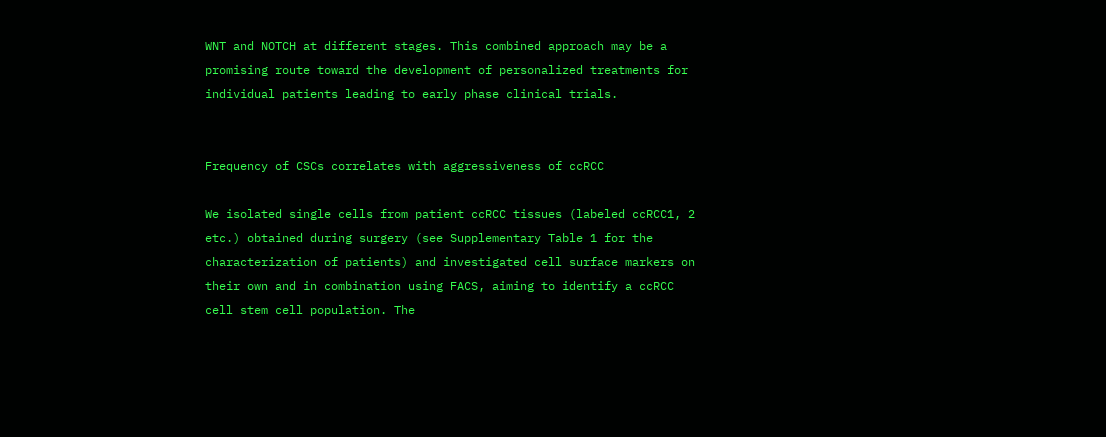WNT and NOTCH at different stages. This combined approach may be a promising route toward the development of personalized treatments for individual patients leading to early phase clinical trials.


Frequency of CSCs correlates with aggressiveness of ccRCC

We isolated single cells from patient ccRCC tissues (labeled ccRCC1, 2 etc.) obtained during surgery (see Supplementary Table 1 for the characterization of patients) and investigated cell surface markers on their own and in combination using FACS, aiming to identify a ccRCC cell stem cell population. The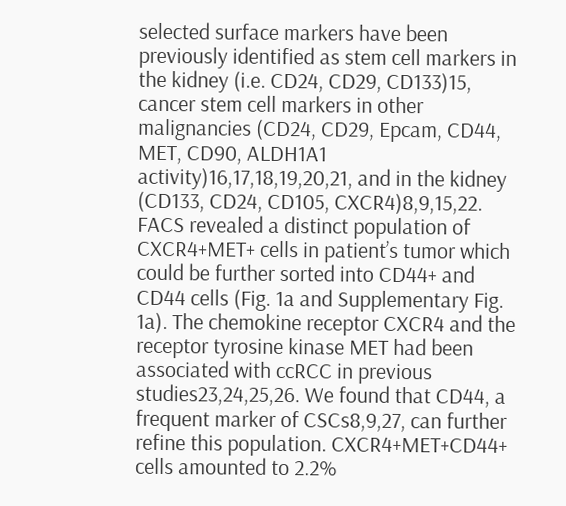selected surface markers have been previously identified as stem cell markers in the kidney (i.e. CD24, CD29, CD133)15, cancer stem cell markers in other malignancies (CD24, CD29, Epcam, CD44, MET, CD90, ALDH1A1 activity)16,17,18,19,20,21, and in the kidney (CD133, CD24, CD105, CXCR4)8,9,15,22. FACS revealed a distinct population of CXCR4+MET+ cells in patient’s tumor which could be further sorted into CD44+ and CD44 cells (Fig. 1a and Supplementary Fig. 1a). The chemokine receptor CXCR4 and the receptor tyrosine kinase MET had been associated with ccRCC in previous studies23,24,25,26. We found that CD44, a frequent marker of CSCs8,9,27, can further refine this population. CXCR4+MET+CD44+ cells amounted to 2.2%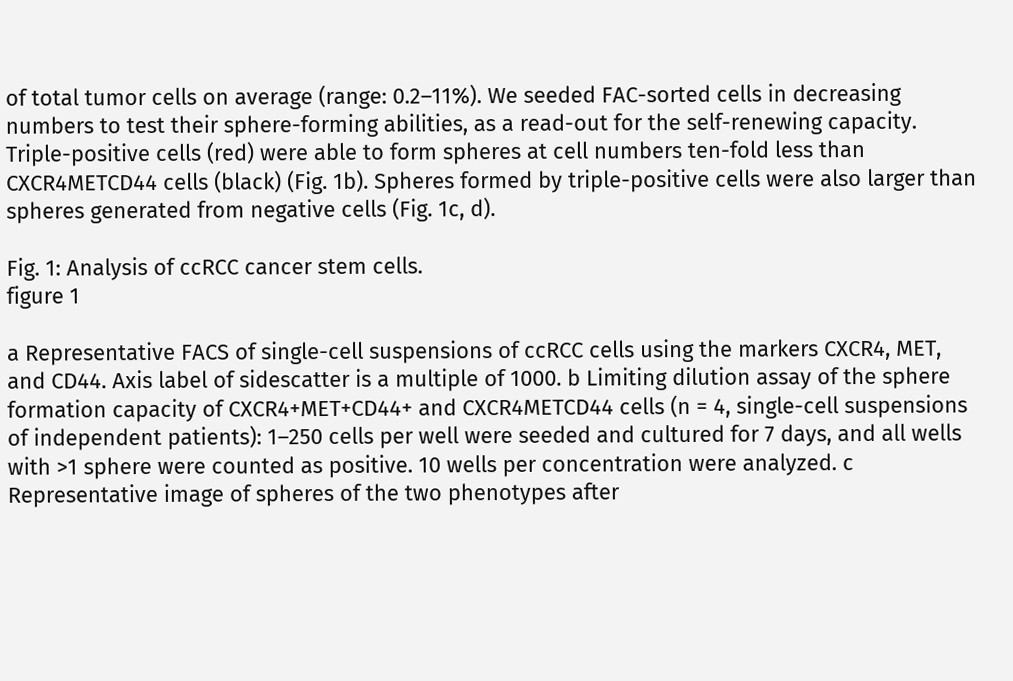of total tumor cells on average (range: 0.2–11%). We seeded FAC-sorted cells in decreasing numbers to test their sphere-forming abilities, as a read-out for the self-renewing capacity. Triple-positive cells (red) were able to form spheres at cell numbers ten-fold less than CXCR4METCD44 cells (black) (Fig. 1b). Spheres formed by triple-positive cells were also larger than spheres generated from negative cells (Fig. 1c, d).

Fig. 1: Analysis of ccRCC cancer stem cells.
figure 1

a Representative FACS of single-cell suspensions of ccRCC cells using the markers CXCR4, MET, and CD44. Axis label of sidescatter is a multiple of 1000. b Limiting dilution assay of the sphere formation capacity of CXCR4+MET+CD44+ and CXCR4METCD44 cells (n = 4, single-cell suspensions of independent patients): 1–250 cells per well were seeded and cultured for 7 days, and all wells with >1 sphere were counted as positive. 10 wells per concentration were analyzed. c Representative image of spheres of the two phenotypes after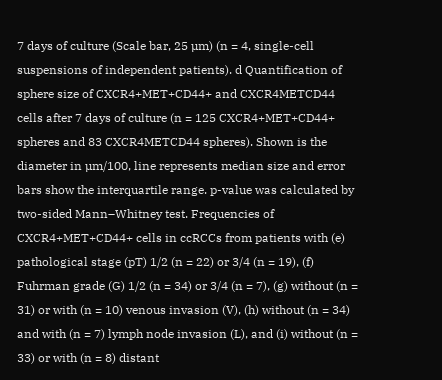7 days of culture (Scale bar, 25 µm) (n = 4, single-cell suspensions of independent patients). d Quantification of sphere size of CXCR4+MET+CD44+ and CXCR4METCD44 cells after 7 days of culture (n = 125 CXCR4+MET+CD44+ spheres and 83 CXCR4METCD44 spheres). Shown is the diameter in µm/100, line represents median size and error bars show the interquartile range. p-value was calculated by two-sided Mann–Whitney test. Frequencies of CXCR4+MET+CD44+ cells in ccRCCs from patients with (e) pathological stage (pT) 1/2 (n = 22) or 3/4 (n = 19), (f) Fuhrman grade (G) 1/2 (n = 34) or 3/4 (n = 7), (g) without (n = 31) or with (n = 10) venous invasion (V), (h) without (n = 34) and with (n = 7) lymph node invasion (L), and (i) without (n = 33) or with (n = 8) distant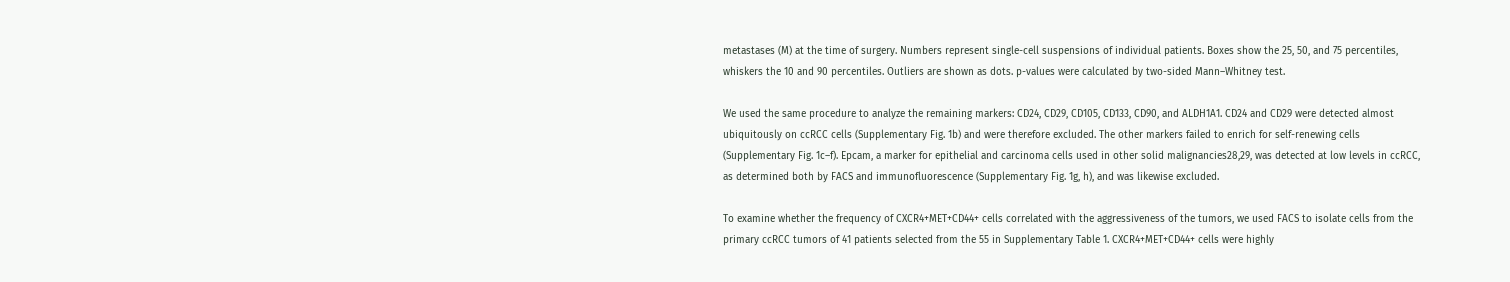metastases (M) at the time of surgery. Numbers represent single-cell suspensions of individual patients. Boxes show the 25, 50, and 75 percentiles, whiskers the 10 and 90 percentiles. Outliers are shown as dots. p-values were calculated by two-sided Mann–Whitney test.

We used the same procedure to analyze the remaining markers: CD24, CD29, CD105, CD133, CD90, and ALDH1A1. CD24 and CD29 were detected almost ubiquitously on ccRCC cells (Supplementary Fig. 1b) and were therefore excluded. The other markers failed to enrich for self-renewing cells (Supplementary Fig. 1c–f). Epcam, a marker for epithelial and carcinoma cells used in other solid malignancies28,29, was detected at low levels in ccRCC, as determined both by FACS and immunofluorescence (Supplementary Fig. 1g, h), and was likewise excluded.

To examine whether the frequency of CXCR4+MET+CD44+ cells correlated with the aggressiveness of the tumors, we used FACS to isolate cells from the primary ccRCC tumors of 41 patients selected from the 55 in Supplementary Table 1. CXCR4+MET+CD44+ cells were highly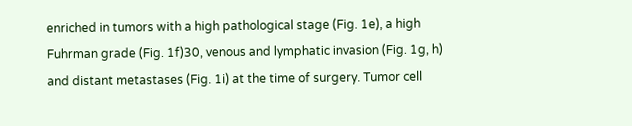enriched in tumors with a high pathological stage (Fig. 1e), a high Fuhrman grade (Fig. 1f)30, venous and lymphatic invasion (Fig. 1g, h) and distant metastases (Fig. 1i) at the time of surgery. Tumor cell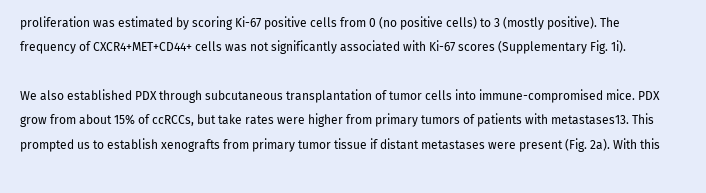proliferation was estimated by scoring Ki-67 positive cells from 0 (no positive cells) to 3 (mostly positive). The frequency of CXCR4+MET+CD44+ cells was not significantly associated with Ki-67 scores (Supplementary Fig. 1i).

We also established PDX through subcutaneous transplantation of tumor cells into immune-compromised mice. PDX grow from about 15% of ccRCCs, but take rates were higher from primary tumors of patients with metastases13. This prompted us to establish xenografts from primary tumor tissue if distant metastases were present (Fig. 2a). With this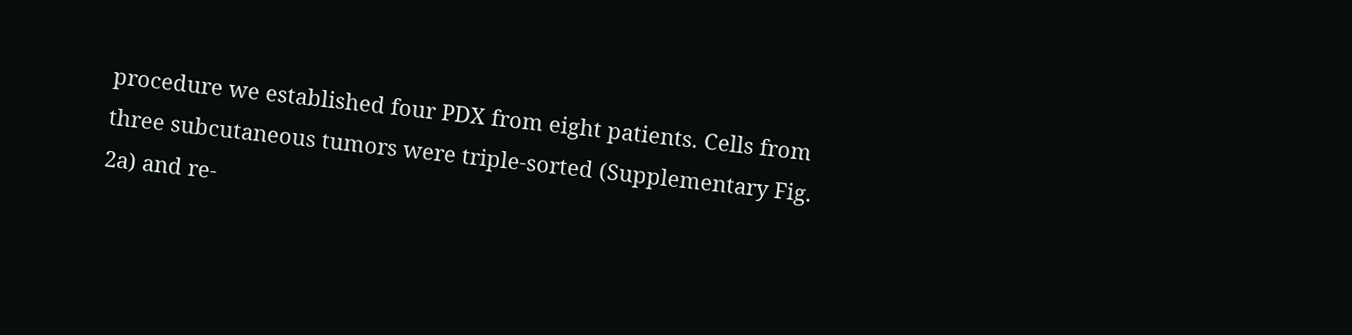procedure we established four PDX from eight patients. Cells from three subcutaneous tumors were triple-sorted (Supplementary Fig. 2a) and re-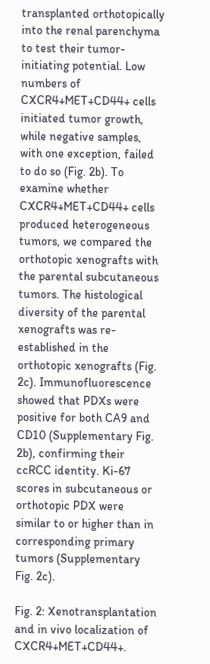transplanted orthotopically into the renal parenchyma to test their tumor-initiating potential. Low numbers of CXCR4+MET+CD44+ cells initiated tumor growth, while negative samples, with one exception, failed to do so (Fig. 2b). To examine whether CXCR4+MET+CD44+ cells produced heterogeneous tumors, we compared the orthotopic xenografts with the parental subcutaneous tumors. The histological diversity of the parental xenografts was re-established in the orthotopic xenografts (Fig. 2c). Immunofluorescence showed that PDXs were positive for both CA9 and CD10 (Supplementary Fig. 2b), confirming their ccRCC identity. Ki-67 scores in subcutaneous or orthotopic PDX were similar to or higher than in corresponding primary tumors (Supplementary Fig. 2c).

Fig. 2: Xenotransplantation and in vivo localization of CXCR4+MET+CD44+.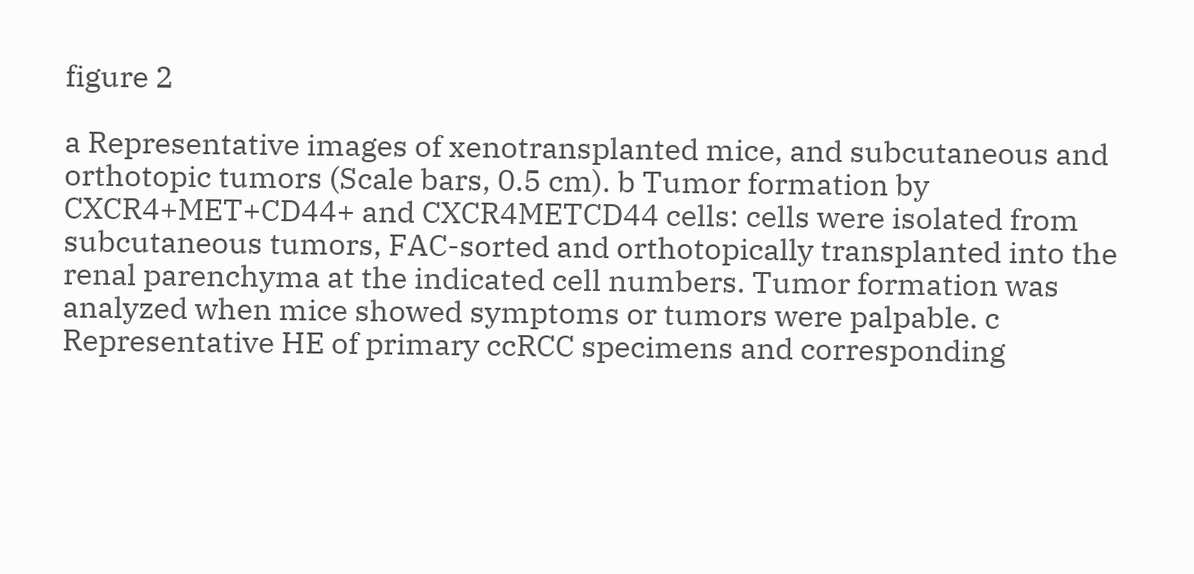figure 2

a Representative images of xenotransplanted mice, and subcutaneous and orthotopic tumors (Scale bars, 0.5 cm). b Tumor formation by CXCR4+MET+CD44+ and CXCR4METCD44 cells: cells were isolated from subcutaneous tumors, FAC-sorted and orthotopically transplanted into the renal parenchyma at the indicated cell numbers. Tumor formation was analyzed when mice showed symptoms or tumors were palpable. c Representative HE of primary ccRCC specimens and corresponding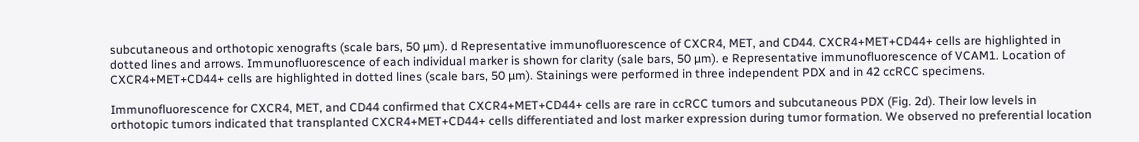subcutaneous and orthotopic xenografts (scale bars, 50 µm). d Representative immunofluorescence of CXCR4, MET, and CD44. CXCR4+MET+CD44+ cells are highlighted in dotted lines and arrows. Immunofluorescence of each individual marker is shown for clarity (sale bars, 50 µm). e Representative immunofluorescence of VCAM1. Location of CXCR4+MET+CD44+ cells are highlighted in dotted lines (scale bars, 50 µm). Stainings were performed in three independent PDX and in 42 ccRCC specimens.

Immunofluorescence for CXCR4, MET, and CD44 confirmed that CXCR4+MET+CD44+ cells are rare in ccRCC tumors and subcutaneous PDX (Fig. 2d). Their low levels in orthotopic tumors indicated that transplanted CXCR4+MET+CD44+ cells differentiated and lost marker expression during tumor formation. We observed no preferential location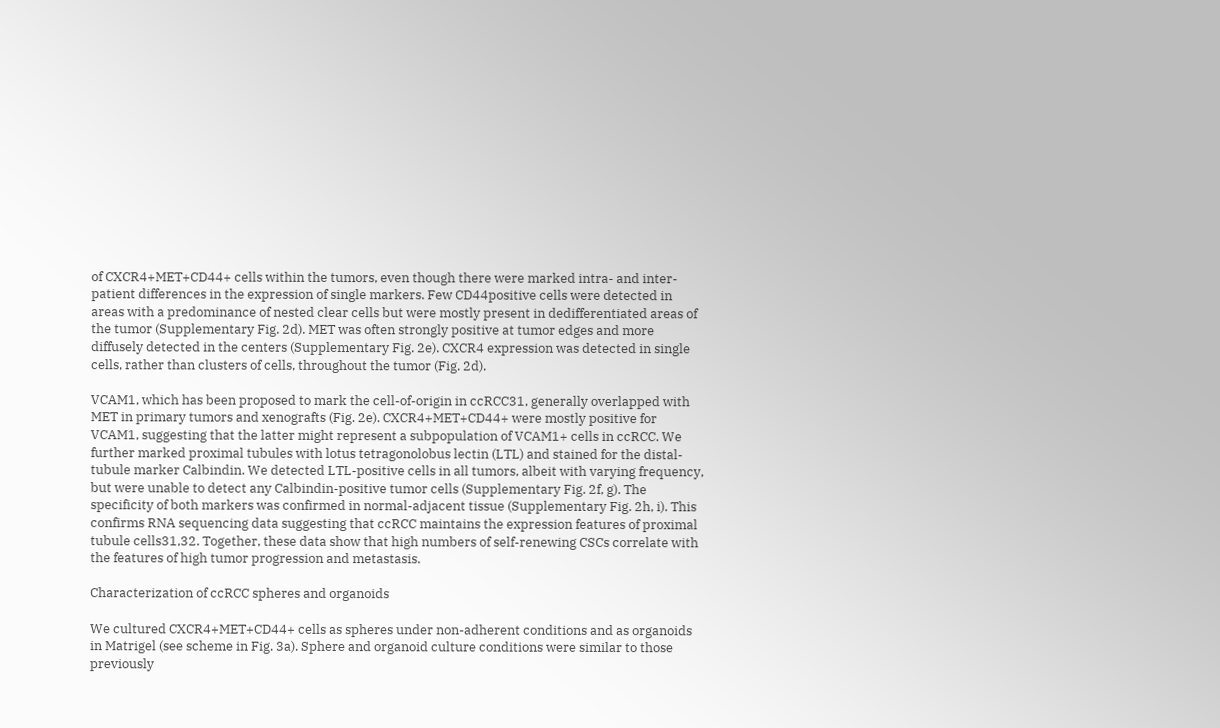of CXCR4+MET+CD44+ cells within the tumors, even though there were marked intra- and inter-patient differences in the expression of single markers. Few CD44positive cells were detected in areas with a predominance of nested clear cells but were mostly present in dedifferentiated areas of the tumor (Supplementary Fig. 2d). MET was often strongly positive at tumor edges and more diffusely detected in the centers (Supplementary Fig. 2e). CXCR4 expression was detected in single cells, rather than clusters of cells, throughout the tumor (Fig. 2d).

VCAM1, which has been proposed to mark the cell-of-origin in ccRCC31, generally overlapped with MET in primary tumors and xenografts (Fig. 2e). CXCR4+MET+CD44+ were mostly positive for VCAM1, suggesting that the latter might represent a subpopulation of VCAM1+ cells in ccRCC. We further marked proximal tubules with lotus tetragonolobus lectin (LTL) and stained for the distal-tubule marker Calbindin. We detected LTL-positive cells in all tumors, albeit with varying frequency, but were unable to detect any Calbindin-positive tumor cells (Supplementary Fig. 2f, g). The specificity of both markers was confirmed in normal-adjacent tissue (Supplementary Fig. 2h, i). This confirms RNA sequencing data suggesting that ccRCC maintains the expression features of proximal tubule cells31,32. Together, these data show that high numbers of self-renewing CSCs correlate with the features of high tumor progression and metastasis.

Characterization of ccRCC spheres and organoids

We cultured CXCR4+MET+CD44+ cells as spheres under non-adherent conditions and as organoids in Matrigel (see scheme in Fig. 3a). Sphere and organoid culture conditions were similar to those previously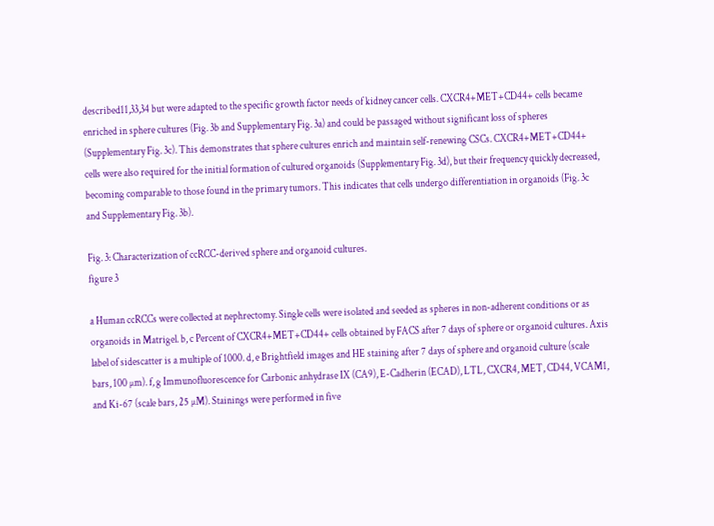described11,33,34 but were adapted to the specific growth factor needs of kidney cancer cells. CXCR4+MET+CD44+ cells became enriched in sphere cultures (Fig. 3b and Supplementary Fig. 3a) and could be passaged without significant loss of spheres (Supplementary Fig. 3c). This demonstrates that sphere cultures enrich and maintain self-renewing CSCs. CXCR4+MET+CD44+ cells were also required for the initial formation of cultured organoids (Supplementary Fig. 3d), but their frequency quickly decreased, becoming comparable to those found in the primary tumors. This indicates that cells undergo differentiation in organoids (Fig. 3c and Supplementary Fig. 3b).

Fig. 3: Characterization of ccRCC-derived sphere and organoid cultures.
figure 3

a Human ccRCCs were collected at nephrectomy. Single cells were isolated and seeded as spheres in non-adherent conditions or as organoids in Matrigel. b, c Percent of CXCR4+MET+CD44+ cells obtained by FACS after 7 days of sphere or organoid cultures. Axis label of sidescatter is a multiple of 1000. d, e Brightfield images and HE staining after 7 days of sphere and organoid culture (scale bars, 100 µm). f, g Immunofluorescence for Carbonic anhydrase IX (CA9), E-Cadherin (ECAD), LTL, CXCR4, MET, CD44, VCAM1, and Ki-67 (scale bars, 25 µM). Stainings were performed in five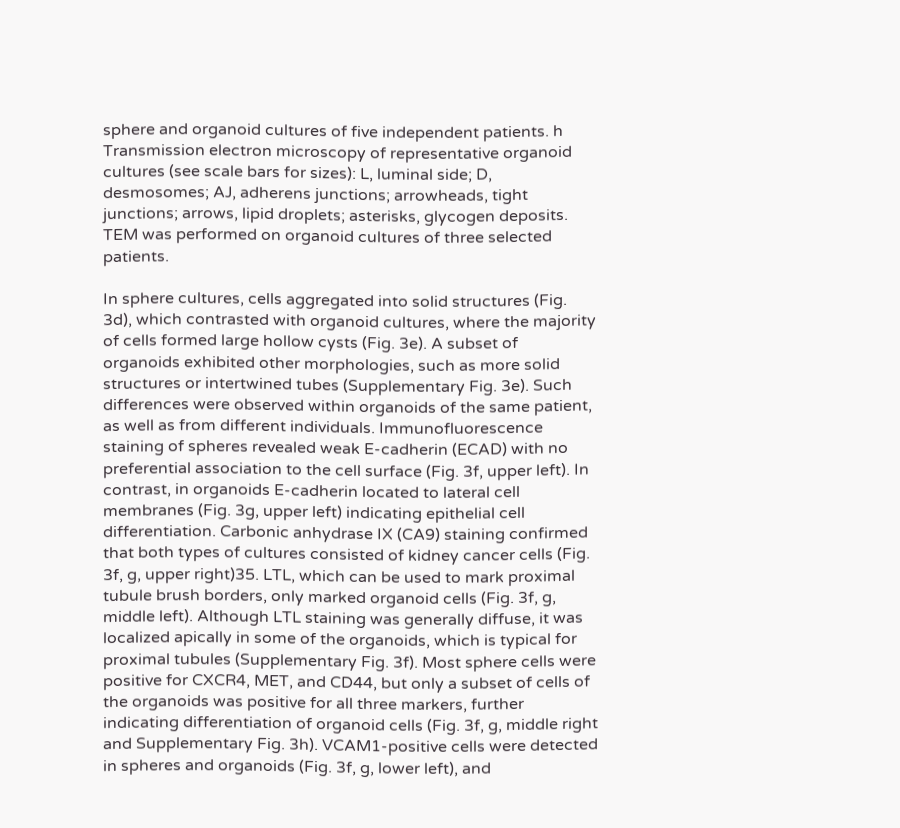sphere and organoid cultures of five independent patients. h Transmission electron microscopy of representative organoid cultures (see scale bars for sizes): L, luminal side; D, desmosomes; AJ, adherens junctions; arrowheads, tight junctions; arrows, lipid droplets; asterisks, glycogen deposits. TEM was performed on organoid cultures of three selected patients.

In sphere cultures, cells aggregated into solid structures (Fig. 3d), which contrasted with organoid cultures, where the majority of cells formed large hollow cysts (Fig. 3e). A subset of organoids exhibited other morphologies, such as more solid structures or intertwined tubes (Supplementary Fig. 3e). Such differences were observed within organoids of the same patient, as well as from different individuals. Immunofluorescence staining of spheres revealed weak E-cadherin (ECAD) with no preferential association to the cell surface (Fig. 3f, upper left). In contrast, in organoids E-cadherin located to lateral cell membranes (Fig. 3g, upper left) indicating epithelial cell differentiation. Carbonic anhydrase IX (CA9) staining confirmed that both types of cultures consisted of kidney cancer cells (Fig. 3f, g, upper right)35. LTL, which can be used to mark proximal tubule brush borders, only marked organoid cells (Fig. 3f, g, middle left). Although LTL staining was generally diffuse, it was localized apically in some of the organoids, which is typical for proximal tubules (Supplementary Fig. 3f). Most sphere cells were positive for CXCR4, MET, and CD44, but only a subset of cells of the organoids was positive for all three markers, further indicating differentiation of organoid cells (Fig. 3f, g, middle right and Supplementary Fig. 3h). VCAM1-positive cells were detected in spheres and organoids (Fig. 3f, g, lower left), and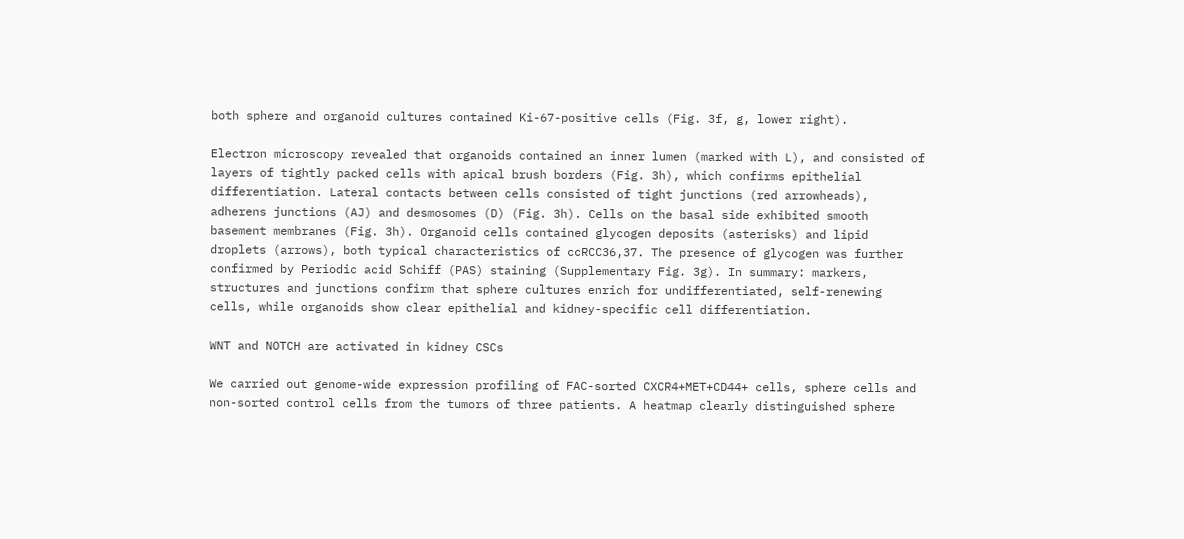both sphere and organoid cultures contained Ki-67-positive cells (Fig. 3f, g, lower right).

Electron microscopy revealed that organoids contained an inner lumen (marked with L), and consisted of layers of tightly packed cells with apical brush borders (Fig. 3h), which confirms epithelial differentiation. Lateral contacts between cells consisted of tight junctions (red arrowheads), adherens junctions (AJ) and desmosomes (D) (Fig. 3h). Cells on the basal side exhibited smooth basement membranes (Fig. 3h). Organoid cells contained glycogen deposits (asterisks) and lipid droplets (arrows), both typical characteristics of ccRCC36,37. The presence of glycogen was further confirmed by Periodic acid Schiff (PAS) staining (Supplementary Fig. 3g). In summary: markers, structures and junctions confirm that sphere cultures enrich for undifferentiated, self-renewing cells, while organoids show clear epithelial and kidney-specific cell differentiation.

WNT and NOTCH are activated in kidney CSCs

We carried out genome-wide expression profiling of FAC-sorted CXCR4+MET+CD44+ cells, sphere cells and non-sorted control cells from the tumors of three patients. A heatmap clearly distinguished sphere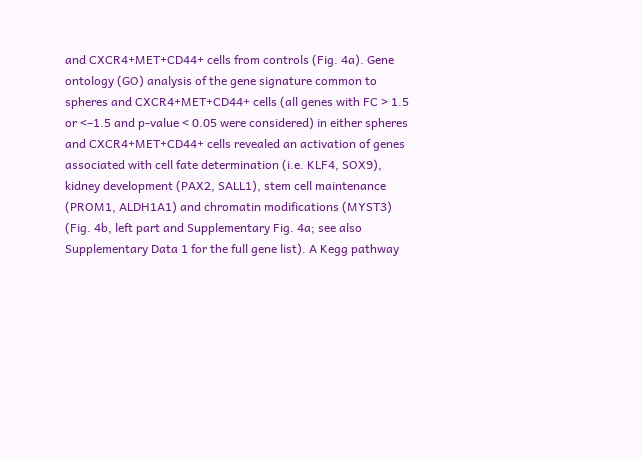and CXCR4+MET+CD44+ cells from controls (Fig. 4a). Gene ontology (GO) analysis of the gene signature common to spheres and CXCR4+MET+CD44+ cells (all genes with FC > 1.5 or <–1.5 and p-value < 0.05 were considered) in either spheres and CXCR4+MET+CD44+ cells revealed an activation of genes associated with cell fate determination (i.e. KLF4, SOX9), kidney development (PAX2, SALL1), stem cell maintenance (PROM1, ALDH1A1) and chromatin modifications (MYST3) (Fig. 4b, left part and Supplementary Fig. 4a; see also Supplementary Data 1 for the full gene list). A Kegg pathway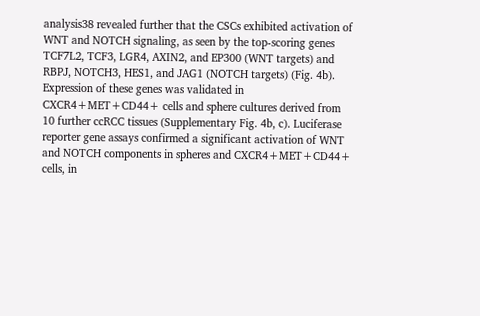analysis38 revealed further that the CSCs exhibited activation of WNT and NOTCH signaling, as seen by the top-scoring genes TCF7L2, TCF3, LGR4, AXIN2, and EP300 (WNT targets) and RBPJ, NOTCH3, HES1, and JAG1 (NOTCH targets) (Fig. 4b). Expression of these genes was validated in CXCR4+MET+CD44+ cells and sphere cultures derived from 10 further ccRCC tissues (Supplementary Fig. 4b, c). Luciferase reporter gene assays confirmed a significant activation of WNT and NOTCH components in spheres and CXCR4+MET+CD44+ cells, in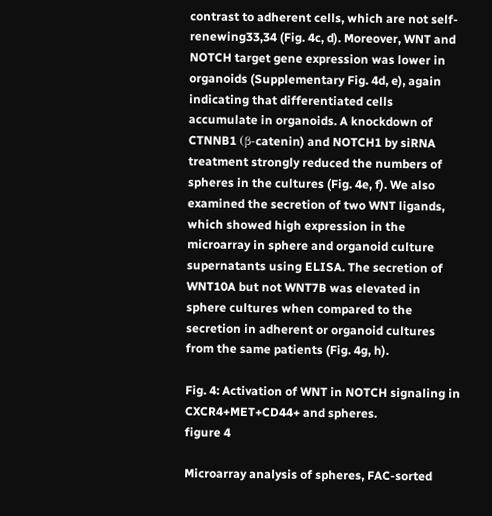contrast to adherent cells, which are not self-renewing33,34 (Fig. 4c, d). Moreover, WNT and NOTCH target gene expression was lower in organoids (Supplementary Fig. 4d, e), again indicating that differentiated cells accumulate in organoids. A knockdown of CTNNB1 (β-catenin) and NOTCH1 by siRNA treatment strongly reduced the numbers of spheres in the cultures (Fig. 4e, f). We also examined the secretion of two WNT ligands, which showed high expression in the microarray in sphere and organoid culture supernatants using ELISA. The secretion of WNT10A but not WNT7B was elevated in sphere cultures when compared to the secretion in adherent or organoid cultures from the same patients (Fig. 4g, h).

Fig. 4: Activation of WNT in NOTCH signaling in CXCR4+MET+CD44+ and spheres.
figure 4

Microarray analysis of spheres, FAC-sorted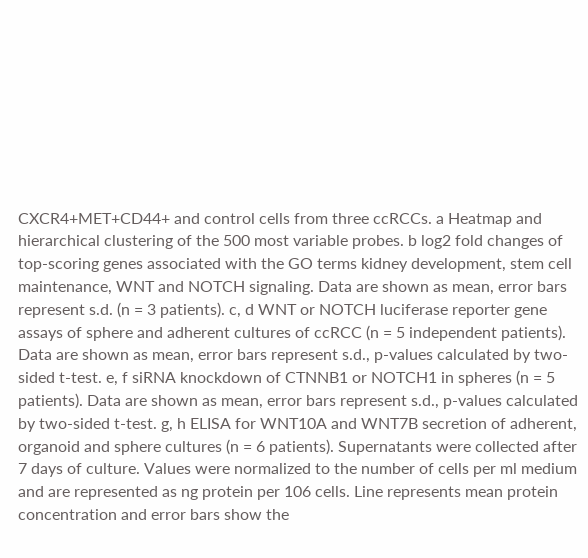CXCR4+MET+CD44+ and control cells from three ccRCCs. a Heatmap and hierarchical clustering of the 500 most variable probes. b log2 fold changes of top-scoring genes associated with the GO terms kidney development, stem cell maintenance, WNT and NOTCH signaling. Data are shown as mean, error bars represent s.d. (n = 3 patients). c, d WNT or NOTCH luciferase reporter gene assays of sphere and adherent cultures of ccRCC (n = 5 independent patients). Data are shown as mean, error bars represent s.d., p-values calculated by two-sided t-test. e, f siRNA knockdown of CTNNB1 or NOTCH1 in spheres (n = 5 patients). Data are shown as mean, error bars represent s.d., p-values calculated by two-sided t-test. g, h ELISA for WNT10A and WNT7B secretion of adherent, organoid and sphere cultures (n = 6 patients). Supernatants were collected after 7 days of culture. Values were normalized to the number of cells per ml medium and are represented as ng protein per 106 cells. Line represents mean protein concentration and error bars show the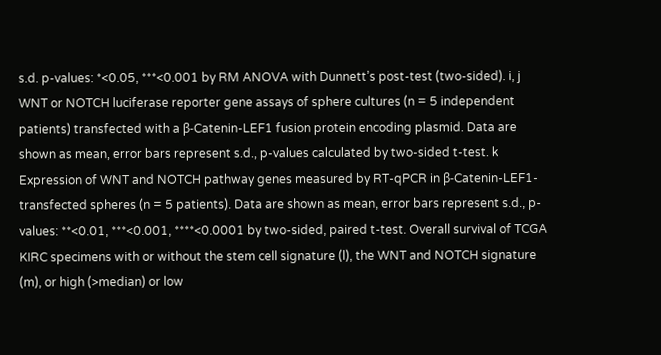s.d. p-values: *<0.05, ***<0.001 by RM ANOVA with Dunnett’s post-test (two-sided). i, j WNT or NOTCH luciferase reporter gene assays of sphere cultures (n = 5 independent patients) transfected with a β-Catenin-LEF1 fusion protein encoding plasmid. Data are shown as mean, error bars represent s.d., p-values calculated by two-sided t-test. k Expression of WNT and NOTCH pathway genes measured by RT-qPCR in β-Catenin-LEF1-transfected spheres (n = 5 patients). Data are shown as mean, error bars represent s.d., p-values: **<0.01, ***<0.001, ****<0.0001 by two-sided, paired t-test. Overall survival of TCGA KIRC specimens with or without the stem cell signature (l), the WNT and NOTCH signature (m), or high (>median) or low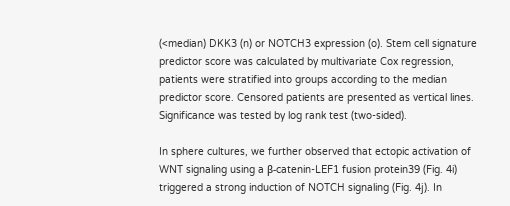(<median) DKK3 (n) or NOTCH3 expression (o). Stem cell signature predictor score was calculated by multivariate Cox regression, patients were stratified into groups according to the median predictor score. Censored patients are presented as vertical lines. Significance was tested by log rank test (two-sided).

In sphere cultures, we further observed that ectopic activation of WNT signaling using a β-catenin-LEF1 fusion protein39 (Fig. 4i) triggered a strong induction of NOTCH signaling (Fig. 4j). In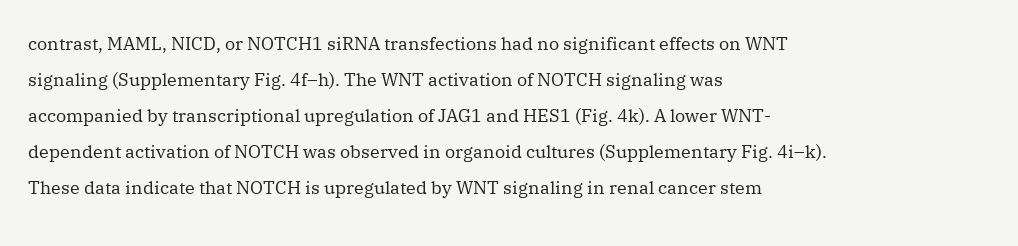contrast, MAML, NICD, or NOTCH1 siRNA transfections had no significant effects on WNT signaling (Supplementary Fig. 4f–h). The WNT activation of NOTCH signaling was accompanied by transcriptional upregulation of JAG1 and HES1 (Fig. 4k). A lower WNT-dependent activation of NOTCH was observed in organoid cultures (Supplementary Fig. 4i–k). These data indicate that NOTCH is upregulated by WNT signaling in renal cancer stem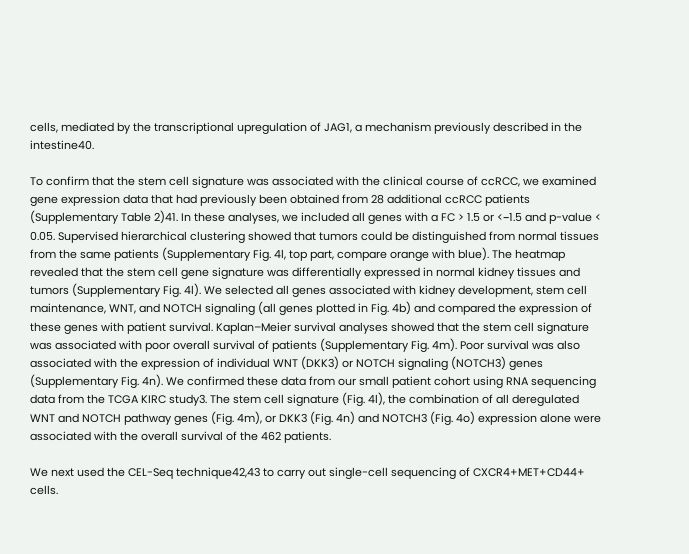cells, mediated by the transcriptional upregulation of JAG1, a mechanism previously described in the intestine40.

To confirm that the stem cell signature was associated with the clinical course of ccRCC, we examined gene expression data that had previously been obtained from 28 additional ccRCC patients (Supplementary Table 2)41. In these analyses, we included all genes with a FC > 1.5 or <−1.5 and p-value < 0.05. Supervised hierarchical clustering showed that tumors could be distinguished from normal tissues from the same patients (Supplementary Fig. 4l, top part, compare orange with blue). The heatmap revealed that the stem cell gene signature was differentially expressed in normal kidney tissues and tumors (Supplementary Fig. 4l). We selected all genes associated with kidney development, stem cell maintenance, WNT, and NOTCH signaling (all genes plotted in Fig. 4b) and compared the expression of these genes with patient survival. Kaplan–Meier survival analyses showed that the stem cell signature was associated with poor overall survival of patients (Supplementary Fig. 4m). Poor survival was also associated with the expression of individual WNT (DKK3) or NOTCH signaling (NOTCH3) genes (Supplementary Fig. 4n). We confirmed these data from our small patient cohort using RNA sequencing data from the TCGA KIRC study3. The stem cell signature (Fig. 4l), the combination of all deregulated WNT and NOTCH pathway genes (Fig. 4m), or DKK3 (Fig. 4n) and NOTCH3 (Fig. 4o) expression alone were associated with the overall survival of the 462 patients.

We next used the CEL-Seq technique42,43 to carry out single-cell sequencing of CXCR4+MET+CD44+ cells.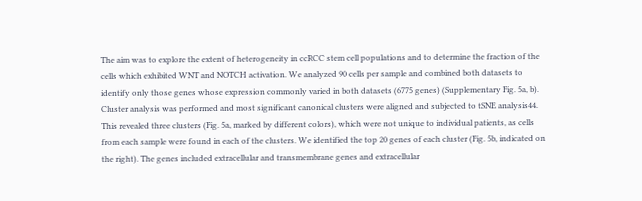The aim was to explore the extent of heterogeneity in ccRCC stem cell populations and to determine the fraction of the cells which exhibited WNT and NOTCH activation. We analyzed 90 cells per sample and combined both datasets to identify only those genes whose expression commonly varied in both datasets (6775 genes) (Supplementary Fig. 5a, b). Cluster analysis was performed and most significant canonical clusters were aligned and subjected to tSNE analysis44. This revealed three clusters (Fig. 5a, marked by different colors), which were not unique to individual patients, as cells from each sample were found in each of the clusters. We identified the top 20 genes of each cluster (Fig. 5b, indicated on the right). The genes included extracellular and transmembrane genes and extracellular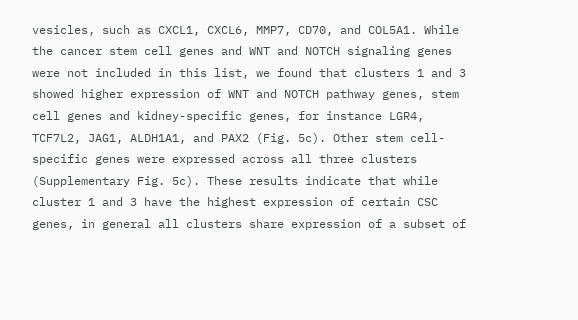vesicles, such as CXCL1, CXCL6, MMP7, CD70, and COL5A1. While the cancer stem cell genes and WNT and NOTCH signaling genes were not included in this list, we found that clusters 1 and 3 showed higher expression of WNT and NOTCH pathway genes, stem cell genes and kidney-specific genes, for instance LGR4, TCF7L2, JAG1, ALDH1A1, and PAX2 (Fig. 5c). Other stem cell-specific genes were expressed across all three clusters (Supplementary Fig. 5c). These results indicate that while cluster 1 and 3 have the highest expression of certain CSC genes, in general all clusters share expression of a subset of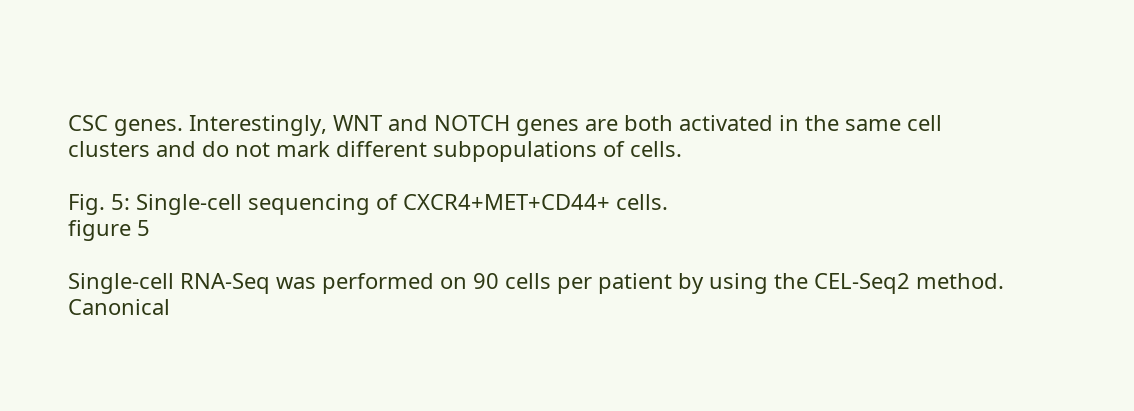CSC genes. Interestingly, WNT and NOTCH genes are both activated in the same cell clusters and do not mark different subpopulations of cells.

Fig. 5: Single-cell sequencing of CXCR4+MET+CD44+ cells.
figure 5

Single-cell RNA-Seq was performed on 90 cells per patient by using the CEL-Seq2 method. Canonical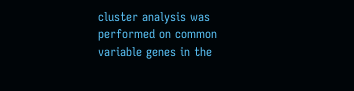cluster analysis was performed on common variable genes in the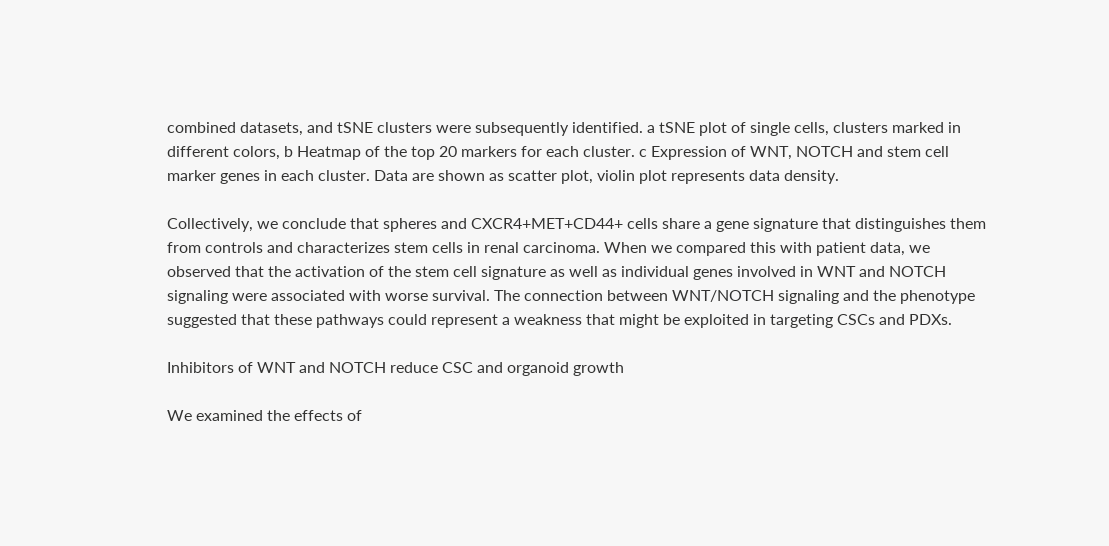combined datasets, and tSNE clusters were subsequently identified. a tSNE plot of single cells, clusters marked in different colors, b Heatmap of the top 20 markers for each cluster. c Expression of WNT, NOTCH and stem cell marker genes in each cluster. Data are shown as scatter plot, violin plot represents data density.

Collectively, we conclude that spheres and CXCR4+MET+CD44+ cells share a gene signature that distinguishes them from controls and characterizes stem cells in renal carcinoma. When we compared this with patient data, we observed that the activation of the stem cell signature as well as individual genes involved in WNT and NOTCH signaling were associated with worse survival. The connection between WNT/NOTCH signaling and the phenotype suggested that these pathways could represent a weakness that might be exploited in targeting CSCs and PDXs.

Inhibitors of WNT and NOTCH reduce CSC and organoid growth

We examined the effects of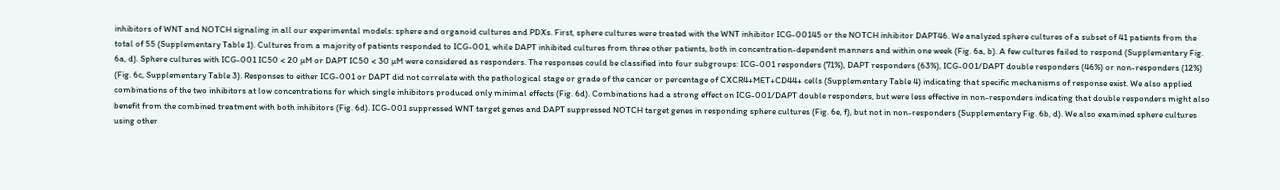inhibitors of WNT and NOTCH signaling in all our experimental models: sphere and organoid cultures and PDXs. First, sphere cultures were treated with the WNT inhibitor ICG-00145 or the NOTCH inhibitor DAPT46. We analyzed sphere cultures of a subset of 41 patients from the total of 55 (Supplementary Table 1). Cultures from a majority of patients responded to ICG-001, while DAPT inhibited cultures from three other patients, both in concentration-dependent manners and within one week (Fig. 6a, b). A few cultures failed to respond (Supplementary Fig. 6a, d). Sphere cultures with ICG-001 IC50 < 20 µM or DAPT IC50 < 30 µM were considered as responders. The responses could be classified into four subgroups: ICG-001 responders (71%), DAPT responders (63%), ICG-001/DAPT double responders (46%) or non-responders (12%) (Fig. 6c, Supplementary Table 3). Responses to either ICG-001 or DAPT did not correlate with the pathological stage or grade of the cancer or percentage of CXCR4+MET+CD44+ cells (Supplementary Table 4) indicating that specific mechanisms of response exist. We also applied combinations of the two inhibitors at low concentrations for which single inhibitors produced only minimal effects (Fig. 6d). Combinations had a strong effect on ICG-001/DAPT double responders, but were less effective in non-responders indicating that double responders might also benefit from the combined treatment with both inhibitors (Fig. 6d). ICG-001 suppressed WNT target genes and DAPT suppressed NOTCH target genes in responding sphere cultures (Fig. 6e, f), but not in non-responders (Supplementary Fig. 6b, d). We also examined sphere cultures using other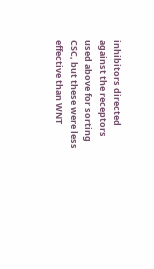inhibitors directed against the receptors used above for sorting CSC, but these were less effective than WNT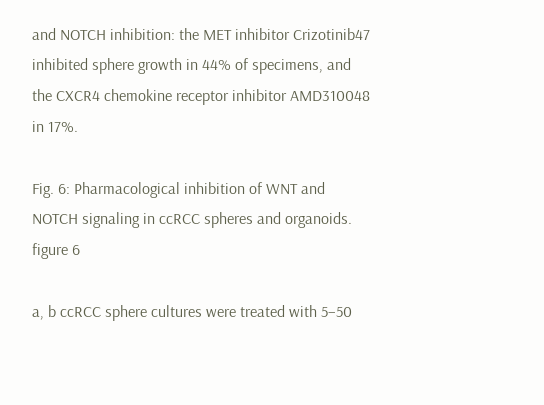and NOTCH inhibition: the MET inhibitor Crizotinib47 inhibited sphere growth in 44% of specimens, and the CXCR4 chemokine receptor inhibitor AMD310048 in 17%.

Fig. 6: Pharmacological inhibition of WNT and NOTCH signaling in ccRCC spheres and organoids.
figure 6

a, b ccRCC sphere cultures were treated with 5–50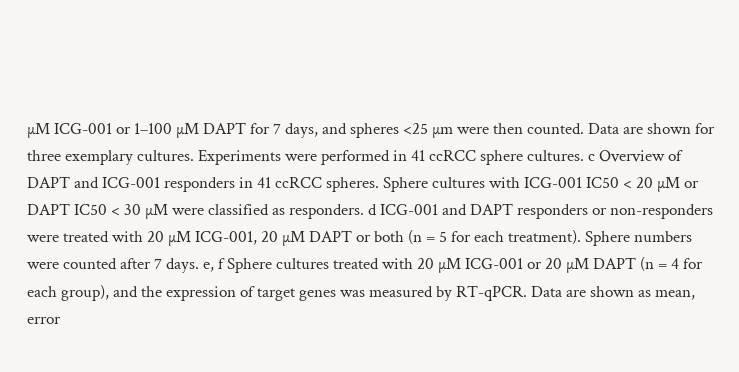µM ICG-001 or 1–100 µM DAPT for 7 days, and spheres <25 µm were then counted. Data are shown for three exemplary cultures. Experiments were performed in 41 ccRCC sphere cultures. c Overview of DAPT and ICG-001 responders in 41 ccRCC spheres. Sphere cultures with ICG-001 IC50 < 20 µM or DAPT IC50 < 30 µM were classified as responders. d ICG-001 and DAPT responders or non-responders were treated with 20 µM ICG-001, 20 µM DAPT or both (n = 5 for each treatment). Sphere numbers were counted after 7 days. e, f Sphere cultures treated with 20 µM ICG-001 or 20 µM DAPT (n = 4 for each group), and the expression of target genes was measured by RT-qPCR. Data are shown as mean, error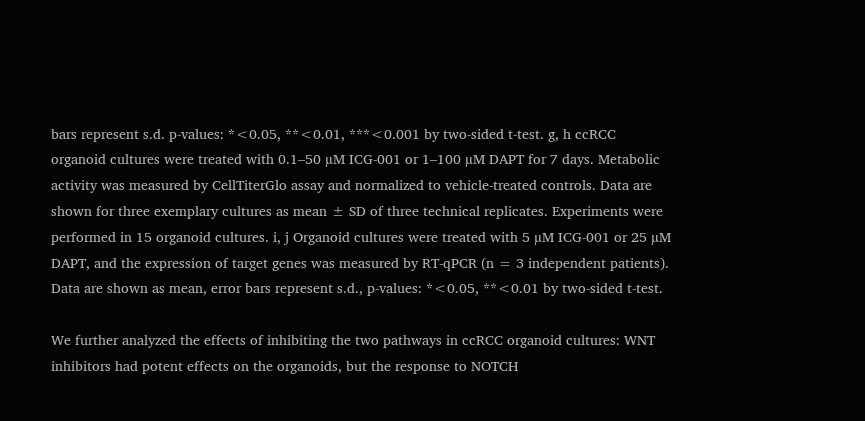bars represent s.d. p-values: *<0.05, **<0.01, ***<0.001 by two-sided t-test. g, h ccRCC organoid cultures were treated with 0.1–50 µM ICG-001 or 1–100 µM DAPT for 7 days. Metabolic activity was measured by CellTiterGlo assay and normalized to vehicle-treated controls. Data are shown for three exemplary cultures as mean ± SD of three technical replicates. Experiments were performed in 15 organoid cultures. i, j Organoid cultures were treated with 5 µM ICG-001 or 25 µM DAPT, and the expression of target genes was measured by RT-qPCR (n = 3 independent patients). Data are shown as mean, error bars represent s.d., p-values: *<0.05, **<0.01 by two-sided t-test.

We further analyzed the effects of inhibiting the two pathways in ccRCC organoid cultures: WNT inhibitors had potent effects on the organoids, but the response to NOTCH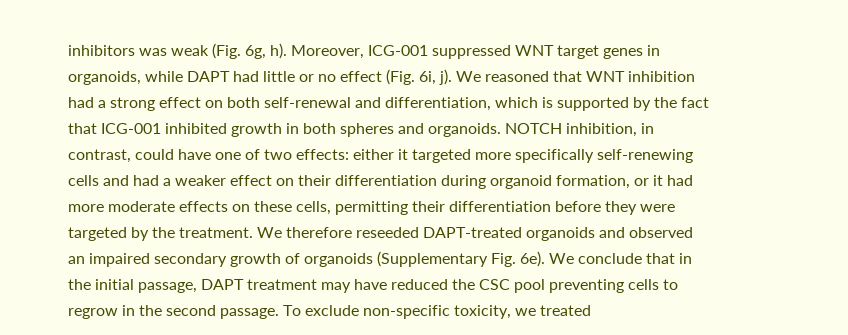inhibitors was weak (Fig. 6g, h). Moreover, ICG-001 suppressed WNT target genes in organoids, while DAPT had little or no effect (Fig. 6i, j). We reasoned that WNT inhibition had a strong effect on both self-renewal and differentiation, which is supported by the fact that ICG-001 inhibited growth in both spheres and organoids. NOTCH inhibition, in contrast, could have one of two effects: either it targeted more specifically self-renewing cells and had a weaker effect on their differentiation during organoid formation, or it had more moderate effects on these cells, permitting their differentiation before they were targeted by the treatment. We therefore reseeded DAPT-treated organoids and observed an impaired secondary growth of organoids (Supplementary Fig. 6e). We conclude that in the initial passage, DAPT treatment may have reduced the CSC pool preventing cells to regrow in the second passage. To exclude non-specific toxicity, we treated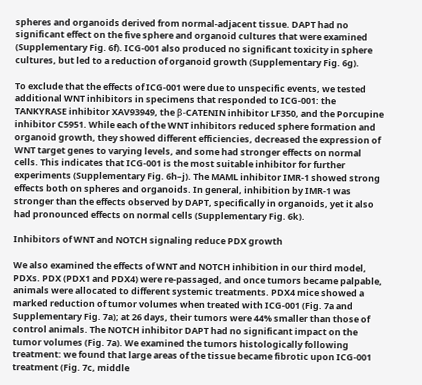spheres and organoids derived from normal-adjacent tissue. DAPT had no significant effect on the five sphere and organoid cultures that were examined (Supplementary Fig. 6f). ICG-001 also produced no significant toxicity in sphere cultures, but led to a reduction of organoid growth (Supplementary Fig. 6g).

To exclude that the effects of ICG-001 were due to unspecific events, we tested additional WNT inhibitors in specimens that responded to ICG-001: the TANKYRASE inhibitor XAV93949, the β-CATENIN inhibitor LF350, and the Porcupine inhibitor C5951. While each of the WNT inhibitors reduced sphere formation and organoid growth, they showed different efficiencies, decreased the expression of WNT target genes to varying levels, and some had stronger effects on normal cells. This indicates that ICG-001 is the most suitable inhibitor for further experiments (Supplementary Fig. 6h–j). The MAML inhibitor IMR-1 showed strong effects both on spheres and organoids. In general, inhibition by IMR-1 was stronger than the effects observed by DAPT, specifically in organoids, yet it also had pronounced effects on normal cells (Supplementary Fig. 6k).

Inhibitors of WNT and NOTCH signaling reduce PDX growth

We also examined the effects of WNT and NOTCH inhibition in our third model, PDXs. PDX (PDX1 and PDX4) were re-passaged, and once tumors became palpable, animals were allocated to different systemic treatments. PDX4 mice showed a marked reduction of tumor volumes when treated with ICG-001 (Fig. 7a and Supplementary Fig. 7a); at 26 days, their tumors were 44% smaller than those of control animals. The NOTCH inhibitor DAPT had no significant impact on the tumor volumes (Fig. 7a). We examined the tumors histologically following treatment: we found that large areas of the tissue became fibrotic upon ICG-001 treatment (Fig. 7c, middle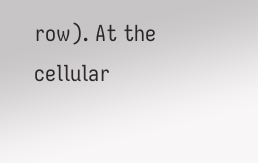row). At the cellular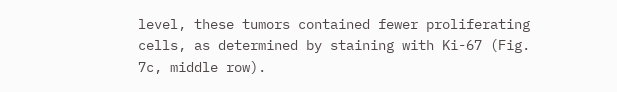level, these tumors contained fewer proliferating cells, as determined by staining with Ki-67 (Fig. 7c, middle row).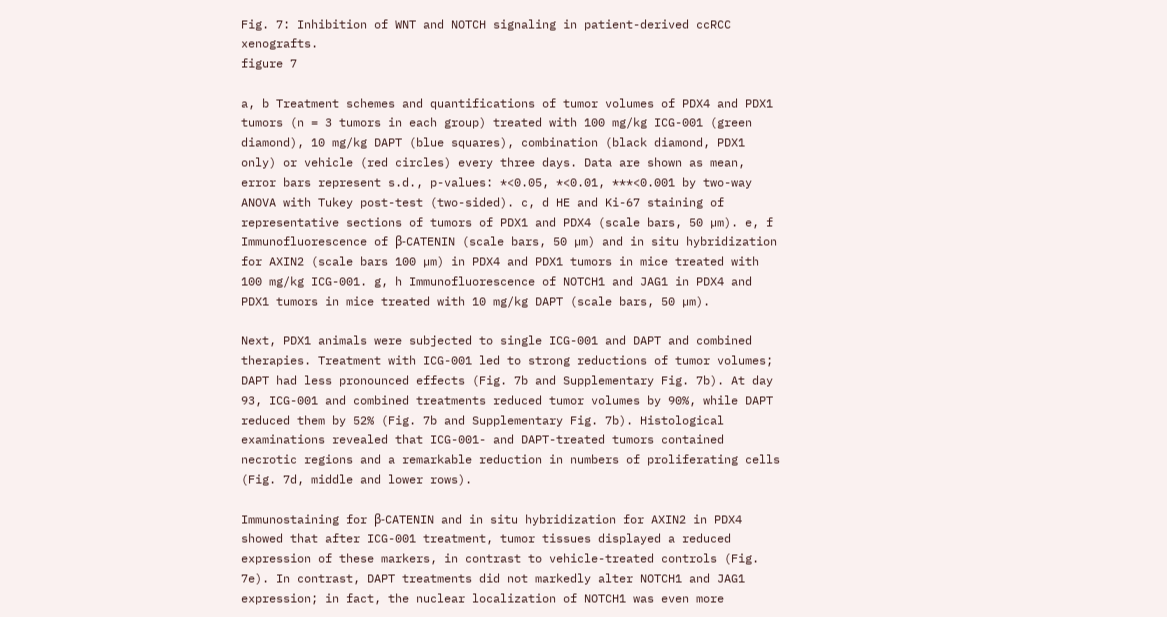Fig. 7: Inhibition of WNT and NOTCH signaling in patient-derived ccRCC xenografts.
figure 7

a, b Treatment schemes and quantifications of tumor volumes of PDX4 and PDX1 tumors (n = 3 tumors in each group) treated with 100 mg/kg ICG-001 (green diamond), 10 mg/kg DAPT (blue squares), combination (black diamond, PDX1 only) or vehicle (red circles) every three days. Data are shown as mean, error bars represent s.d., p-values: *<0.05, *<0.01, ***<0.001 by two-way ANOVA with Tukey post-test (two-sided). c, d HE and Ki-67 staining of representative sections of tumors of PDX1 and PDX4 (scale bars, 50 µm). e, f Immunofluorescence of β-CATENIN (scale bars, 50 µm) and in situ hybridization for AXIN2 (scale bars 100 µm) in PDX4 and PDX1 tumors in mice treated with 100 mg/kg ICG-001. g, h Immunofluorescence of NOTCH1 and JAG1 in PDX4 and PDX1 tumors in mice treated with 10 mg/kg DAPT (scale bars, 50 µm).

Next, PDX1 animals were subjected to single ICG-001 and DAPT and combined therapies. Treatment with ICG-001 led to strong reductions of tumor volumes; DAPT had less pronounced effects (Fig. 7b and Supplementary Fig. 7b). At day 93, ICG-001 and combined treatments reduced tumor volumes by 90%, while DAPT reduced them by 52% (Fig. 7b and Supplementary Fig. 7b). Histological examinations revealed that ICG-001- and DAPT-treated tumors contained necrotic regions and a remarkable reduction in numbers of proliferating cells (Fig. 7d, middle and lower rows).

Immunostaining for β-CATENIN and in situ hybridization for AXIN2 in PDX4 showed that after ICG-001 treatment, tumor tissues displayed a reduced expression of these markers, in contrast to vehicle-treated controls (Fig. 7e). In contrast, DAPT treatments did not markedly alter NOTCH1 and JAG1 expression; in fact, the nuclear localization of NOTCH1 was even more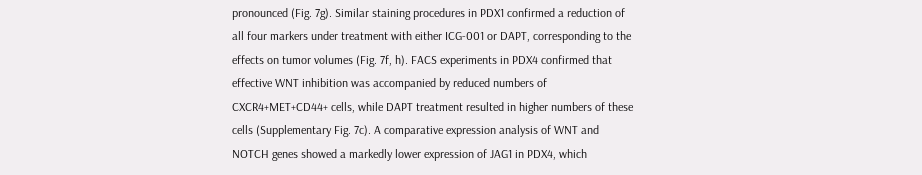pronounced (Fig. 7g). Similar staining procedures in PDX1 confirmed a reduction of all four markers under treatment with either ICG-001 or DAPT, corresponding to the effects on tumor volumes (Fig. 7f, h). FACS experiments in PDX4 confirmed that effective WNT inhibition was accompanied by reduced numbers of CXCR4+MET+CD44+ cells, while DAPT treatment resulted in higher numbers of these cells (Supplementary Fig. 7c). A comparative expression analysis of WNT and NOTCH genes showed a markedly lower expression of JAG1 in PDX4, which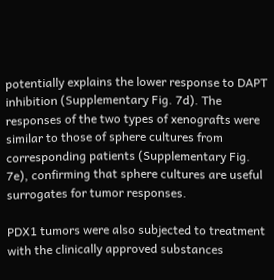potentially explains the lower response to DAPT inhibition (Supplementary Fig. 7d). The responses of the two types of xenografts were similar to those of sphere cultures from corresponding patients (Supplementary Fig. 7e), confirming that sphere cultures are useful surrogates for tumor responses.

PDX1 tumors were also subjected to treatment with the clinically approved substances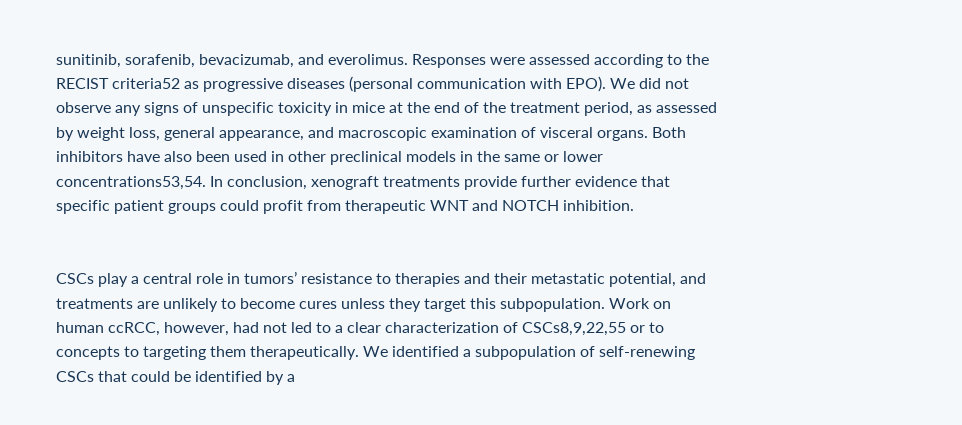sunitinib, sorafenib, bevacizumab, and everolimus. Responses were assessed according to the RECIST criteria52 as progressive diseases (personal communication with EPO). We did not observe any signs of unspecific toxicity in mice at the end of the treatment period, as assessed by weight loss, general appearance, and macroscopic examination of visceral organs. Both inhibitors have also been used in other preclinical models in the same or lower concentrations53,54. In conclusion, xenograft treatments provide further evidence that specific patient groups could profit from therapeutic WNT and NOTCH inhibition.


CSCs play a central role in tumors’ resistance to therapies and their metastatic potential, and treatments are unlikely to become cures unless they target this subpopulation. Work on human ccRCC, however, had not led to a clear characterization of CSCs8,9,22,55 or to concepts to targeting them therapeutically. We identified a subpopulation of self-renewing CSCs that could be identified by a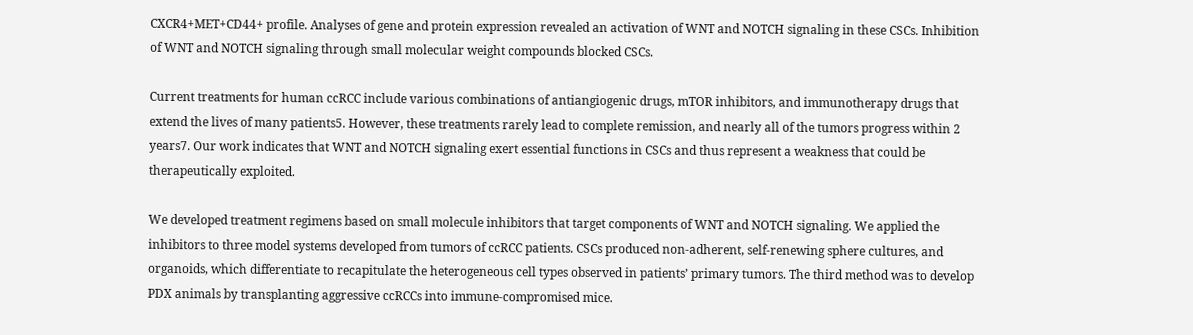CXCR4+MET+CD44+ profile. Analyses of gene and protein expression revealed an activation of WNT and NOTCH signaling in these CSCs. Inhibition of WNT and NOTCH signaling through small molecular weight compounds blocked CSCs.

Current treatments for human ccRCC include various combinations of antiangiogenic drugs, mTOR inhibitors, and immunotherapy drugs that extend the lives of many patients5. However, these treatments rarely lead to complete remission, and nearly all of the tumors progress within 2 years7. Our work indicates that WNT and NOTCH signaling exert essential functions in CSCs and thus represent a weakness that could be therapeutically exploited.

We developed treatment regimens based on small molecule inhibitors that target components of WNT and NOTCH signaling. We applied the inhibitors to three model systems developed from tumors of ccRCC patients. CSCs produced non-adherent, self-renewing sphere cultures, and organoids, which differentiate to recapitulate the heterogeneous cell types observed in patients’ primary tumors. The third method was to develop PDX animals by transplanting aggressive ccRCCs into immune-compromised mice.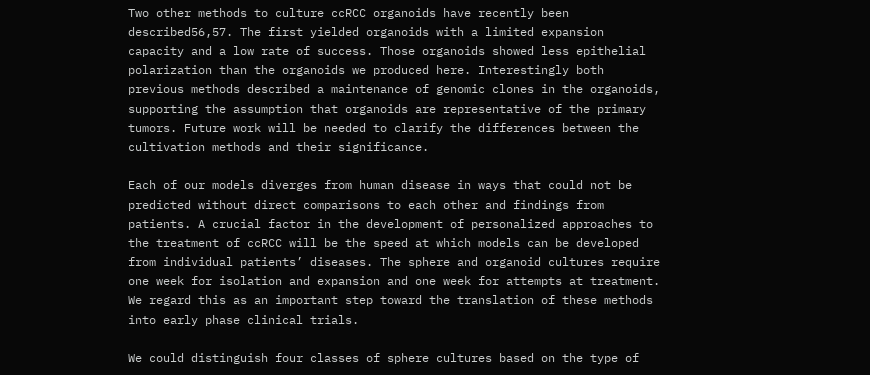Two other methods to culture ccRCC organoids have recently been described56,57. The first yielded organoids with a limited expansion capacity and a low rate of success. Those organoids showed less epithelial polarization than the organoids we produced here. Interestingly both previous methods described a maintenance of genomic clones in the organoids, supporting the assumption that organoids are representative of the primary tumors. Future work will be needed to clarify the differences between the cultivation methods and their significance.

Each of our models diverges from human disease in ways that could not be predicted without direct comparisons to each other and findings from patients. A crucial factor in the development of personalized approaches to the treatment of ccRCC will be the speed at which models can be developed from individual patients’ diseases. The sphere and organoid cultures require one week for isolation and expansion and one week for attempts at treatment. We regard this as an important step toward the translation of these methods into early phase clinical trials.

We could distinguish four classes of sphere cultures based on the type of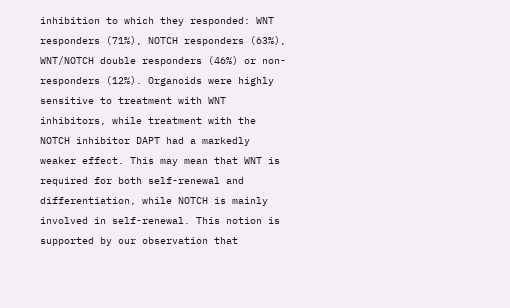inhibition to which they responded: WNT responders (71%), NOTCH responders (63%), WNT/NOTCH double responders (46%) or non-responders (12%). Organoids were highly sensitive to treatment with WNT inhibitors, while treatment with the NOTCH inhibitor DAPT had a markedly weaker effect. This may mean that WNT is required for both self-renewal and differentiation, while NOTCH is mainly involved in self-renewal. This notion is supported by our observation that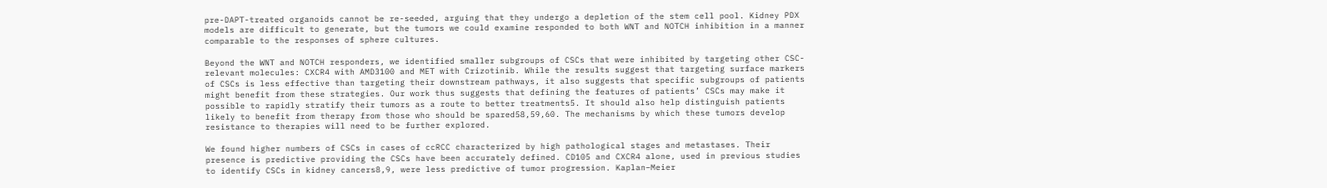pre-DAPT-treated organoids cannot be re-seeded, arguing that they undergo a depletion of the stem cell pool. Kidney PDX models are difficult to generate, but the tumors we could examine responded to both WNT and NOTCH inhibition in a manner comparable to the responses of sphere cultures.

Beyond the WNT and NOTCH responders, we identified smaller subgroups of CSCs that were inhibited by targeting other CSC-relevant molecules: CXCR4 with AMD3100 and MET with Crizotinib. While the results suggest that targeting surface markers of CSCs is less effective than targeting their downstream pathways, it also suggests that specific subgroups of patients might benefit from these strategies. Our work thus suggests that defining the features of patients’ CSCs may make it possible to rapidly stratify their tumors as a route to better treatments5. It should also help distinguish patients likely to benefit from therapy from those who should be spared58,59,60. The mechanisms by which these tumors develop resistance to therapies will need to be further explored.

We found higher numbers of CSCs in cases of ccRCC characterized by high pathological stages and metastases. Their presence is predictive providing the CSCs have been accurately defined. CD105 and CXCR4 alone, used in previous studies to identify CSCs in kidney cancers8,9, were less predictive of tumor progression. Kaplan–Meier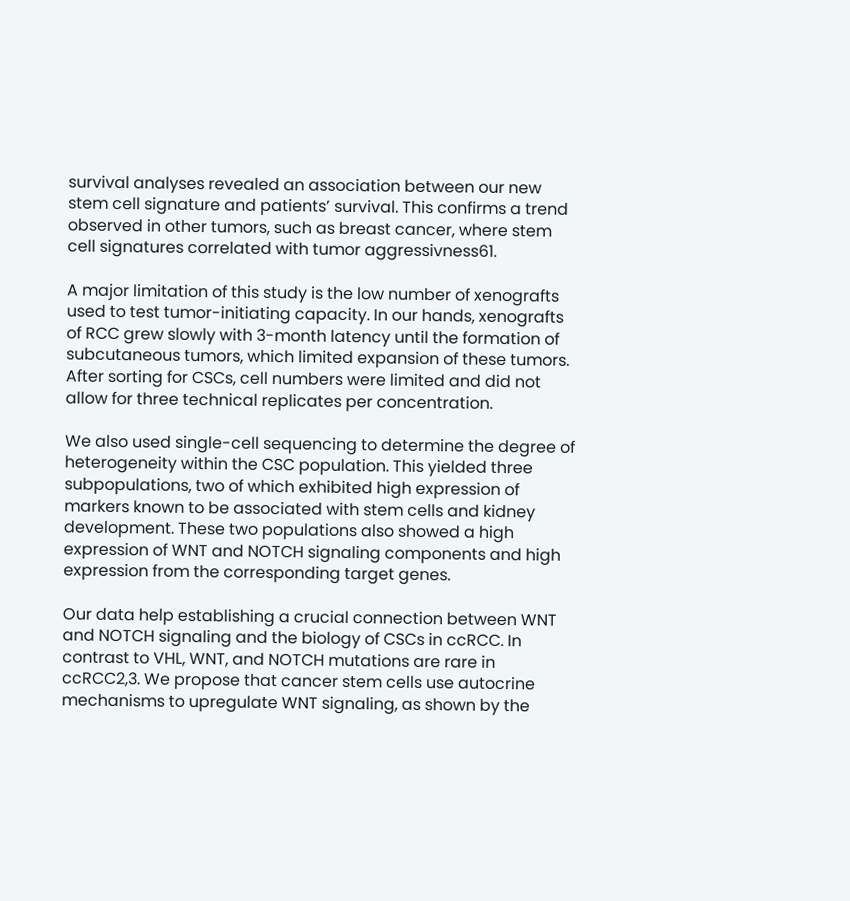survival analyses revealed an association between our new stem cell signature and patients’ survival. This confirms a trend observed in other tumors, such as breast cancer, where stem cell signatures correlated with tumor aggressivness61.

A major limitation of this study is the low number of xenografts used to test tumor-initiating capacity. In our hands, xenografts of RCC grew slowly with 3-month latency until the formation of subcutaneous tumors, which limited expansion of these tumors. After sorting for CSCs, cell numbers were limited and did not allow for three technical replicates per concentration.

We also used single-cell sequencing to determine the degree of heterogeneity within the CSC population. This yielded three subpopulations, two of which exhibited high expression of markers known to be associated with stem cells and kidney development. These two populations also showed a high expression of WNT and NOTCH signaling components and high expression from the corresponding target genes.

Our data help establishing a crucial connection between WNT and NOTCH signaling and the biology of CSCs in ccRCC. In contrast to VHL, WNT, and NOTCH mutations are rare in ccRCC2,3. We propose that cancer stem cells use autocrine mechanisms to upregulate WNT signaling, as shown by the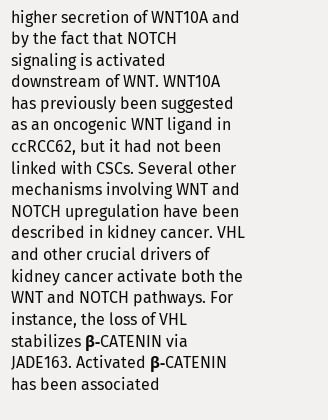higher secretion of WNT10A and by the fact that NOTCH signaling is activated downstream of WNT. WNT10A has previously been suggested as an oncogenic WNT ligand in ccRCC62, but it had not been linked with CSCs. Several other mechanisms involving WNT and NOTCH upregulation have been described in kidney cancer. VHL and other crucial drivers of kidney cancer activate both the WNT and NOTCH pathways. For instance, the loss of VHL stabilizes β-CATENIN via JADE163. Activated β-CATENIN has been associated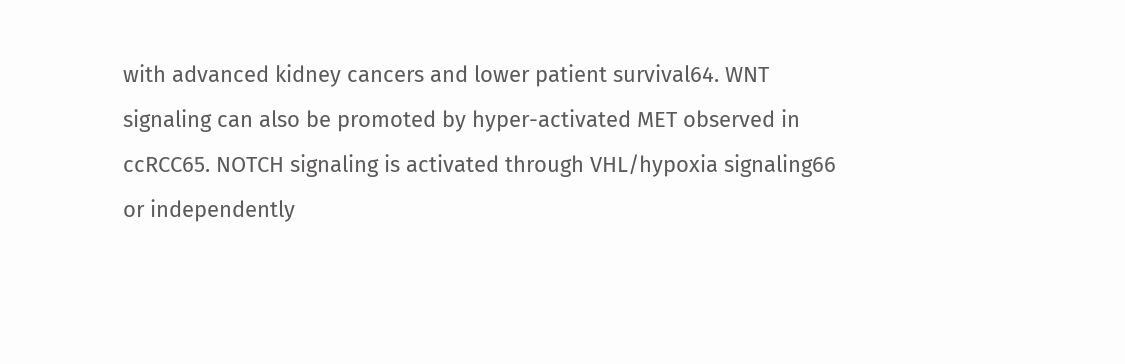with advanced kidney cancers and lower patient survival64. WNT signaling can also be promoted by hyper-activated MET observed in ccRCC65. NOTCH signaling is activated through VHL/hypoxia signaling66 or independently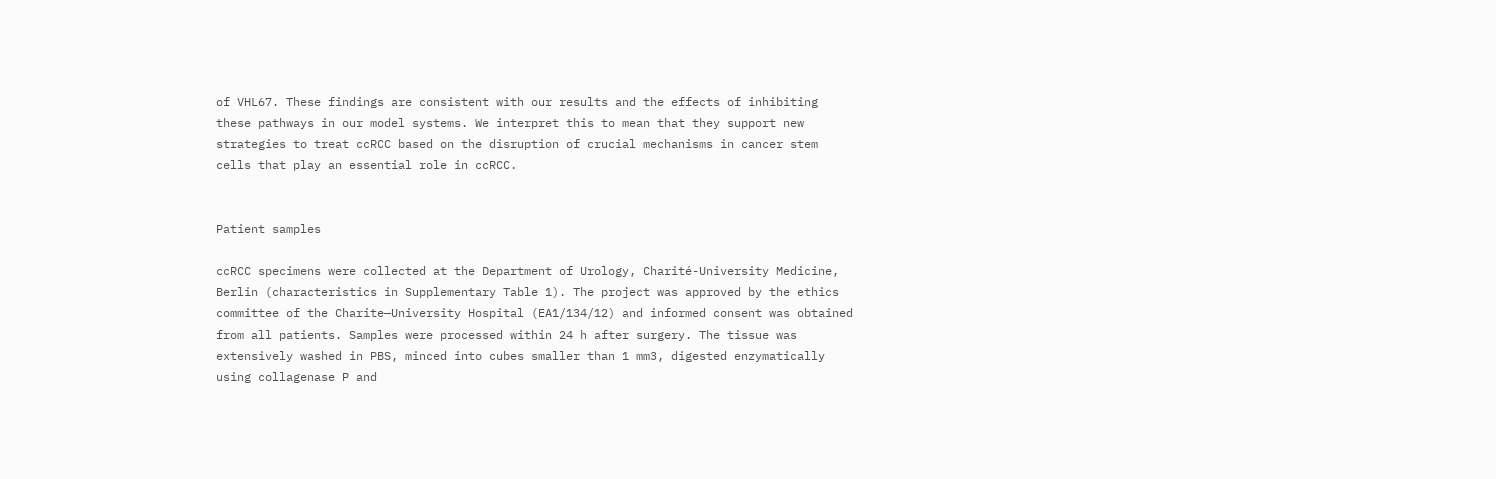of VHL67. These findings are consistent with our results and the effects of inhibiting these pathways in our model systems. We interpret this to mean that they support new strategies to treat ccRCC based on the disruption of crucial mechanisms in cancer stem cells that play an essential role in ccRCC.


Patient samples

ccRCC specimens were collected at the Department of Urology, Charité-University Medicine, Berlin (characteristics in Supplementary Table 1). The project was approved by the ethics committee of the Charite—University Hospital (EA1/134/12) and informed consent was obtained from all patients. Samples were processed within 24 h after surgery. The tissue was extensively washed in PBS, minced into cubes smaller than 1 mm3, digested enzymatically using collagenase P and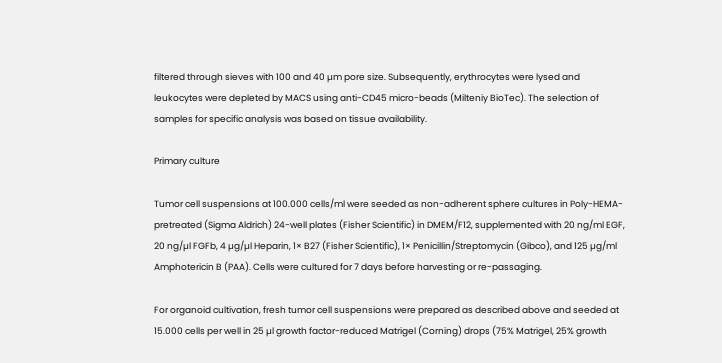filtered through sieves with 100 and 40 µm pore size. Subsequently, erythrocytes were lysed and leukocytes were depleted by MACS using anti-CD45 micro-beads (Milteniy BioTec). The selection of samples for specific analysis was based on tissue availability.

Primary culture

Tumor cell suspensions at 100.000 cells/ml were seeded as non-adherent sphere cultures in Poly-HEMA-pretreated (Sigma Aldrich) 24-well plates (Fisher Scientific) in DMEM/F12, supplemented with 20 ng/ml EGF, 20 ng/µl FGFb, 4 µg/µl Heparin, 1× B27 (Fisher Scientific), 1× Penicillin/Streptomycin (Gibco), and 125 µg/ml Amphotericin B (PAA). Cells were cultured for 7 days before harvesting or re-passaging.

For organoid cultivation, fresh tumor cell suspensions were prepared as described above and seeded at 15.000 cells per well in 25 µl growth factor-reduced Matrigel (Corning) drops (75% Matrigel, 25% growth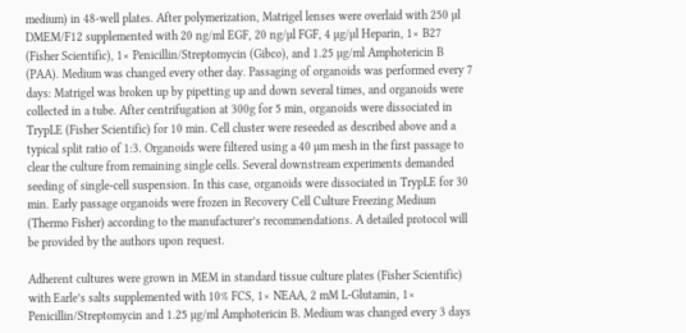medium) in 48-well plates. After polymerization, Matrigel lenses were overlaid with 250 µl DMEM/F12 supplemented with 20 ng/ml EGF, 20 ng/µl FGF, 4 µg/µl Heparin, 1× B27 (Fisher Scientific), 1× Penicillin/Streptomycin (Gibco), and 1.25 µg/ml Amphotericin B (PAA). Medium was changed every other day. Passaging of organoids was performed every 7 days: Matrigel was broken up by pipetting up and down several times, and organoids were collected in a tube. After centrifugation at 300g for 5 min, organoids were dissociated in TrypLE (Fisher Scientific) for 10 min. Cell cluster were reseeded as described above and a typical split ratio of 1:3. Organoids were filtered using a 40 µm mesh in the first passage to clear the culture from remaining single cells. Several downstream experiments demanded seeding of single-cell suspension. In this case, organoids were dissociated in TrypLE for 30 min. Early passage organoids were frozen in Recovery Cell Culture Freezing Medium (Thermo Fisher) according to the manufacturer’s recommendations. A detailed protocol will be provided by the authors upon request.

Adherent cultures were grown in MEM in standard tissue culture plates (Fisher Scientific) with Earle’s salts supplemented with 10% FCS, 1× NEAA, 2 mM L-Glutamin, 1× Penicillin/Streptomycin and 1.25 µg/ml Amphotericin B. Medium was changed every 3 days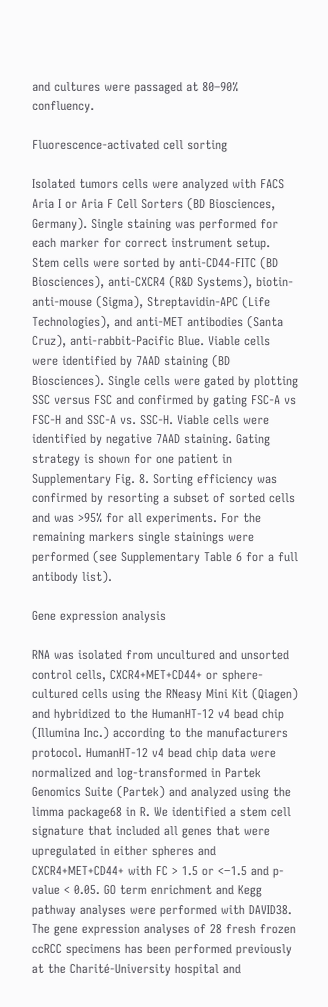and cultures were passaged at 80–90% confluency.

Fluorescence-activated cell sorting

Isolated tumors cells were analyzed with FACS Aria I or Aria F Cell Sorters (BD Biosciences, Germany). Single staining was performed for each marker for correct instrument setup. Stem cells were sorted by anti-CD44-FITC (BD Biosciences), anti-CXCR4 (R&D Systems), biotin-anti-mouse (Sigma), Streptavidin-APC (Life Technologies), and anti-MET antibodies (Santa Cruz), anti-rabbit-Pacific Blue. Viable cells were identified by 7AAD staining (BD Biosciences). Single cells were gated by plotting SSC versus FSC and confirmed by gating FSC-A vs FSC-H and SSC-A vs. SSC-H. Viable cells were identified by negative 7AAD staining. Gating strategy is shown for one patient in Supplementary Fig. 8. Sorting efficiency was confirmed by resorting a subset of sorted cells and was >95% for all experiments. For the remaining markers single stainings were performed (see Supplementary Table 6 for a full antibody list).

Gene expression analysis

RNA was isolated from uncultured and unsorted control cells, CXCR4+MET+CD44+ or sphere-cultured cells using the RNeasy Mini Kit (Qiagen) and hybridized to the HumanHT-12 v4 bead chip (Illumina Inc.) according to the manufacturers protocol. HumanHT-12 v4 bead chip data were normalized and log-transformed in Partek Genomics Suite (Partek) and analyzed using the limma package68 in R. We identified a stem cell signature that included all genes that were upregulated in either spheres and CXCR4+MET+CD44+ with FC > 1.5 or <−1.5 and p-value < 0.05. GO term enrichment and Kegg pathway analyses were performed with DAVID38. The gene expression analyses of 28 fresh frozen ccRCC specimens has been performed previously at the Charité-University hospital and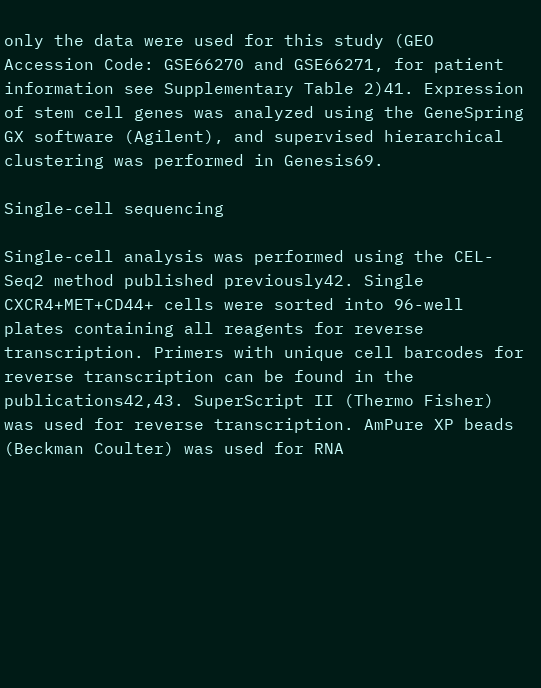only the data were used for this study (GEO Accession Code: GSE66270 and GSE66271, for patient information see Supplementary Table 2)41. Expression of stem cell genes was analyzed using the GeneSpring GX software (Agilent), and supervised hierarchical clustering was performed in Genesis69.

Single-cell sequencing

Single-cell analysis was performed using the CEL-Seq2 method published previously42. Single CXCR4+MET+CD44+ cells were sorted into 96-well plates containing all reagents for reverse transcription. Primers with unique cell barcodes for reverse transcription can be found in the publications42,43. SuperScript II (Thermo Fisher) was used for reverse transcription. AmPure XP beads (Beckman Coulter) was used for RNA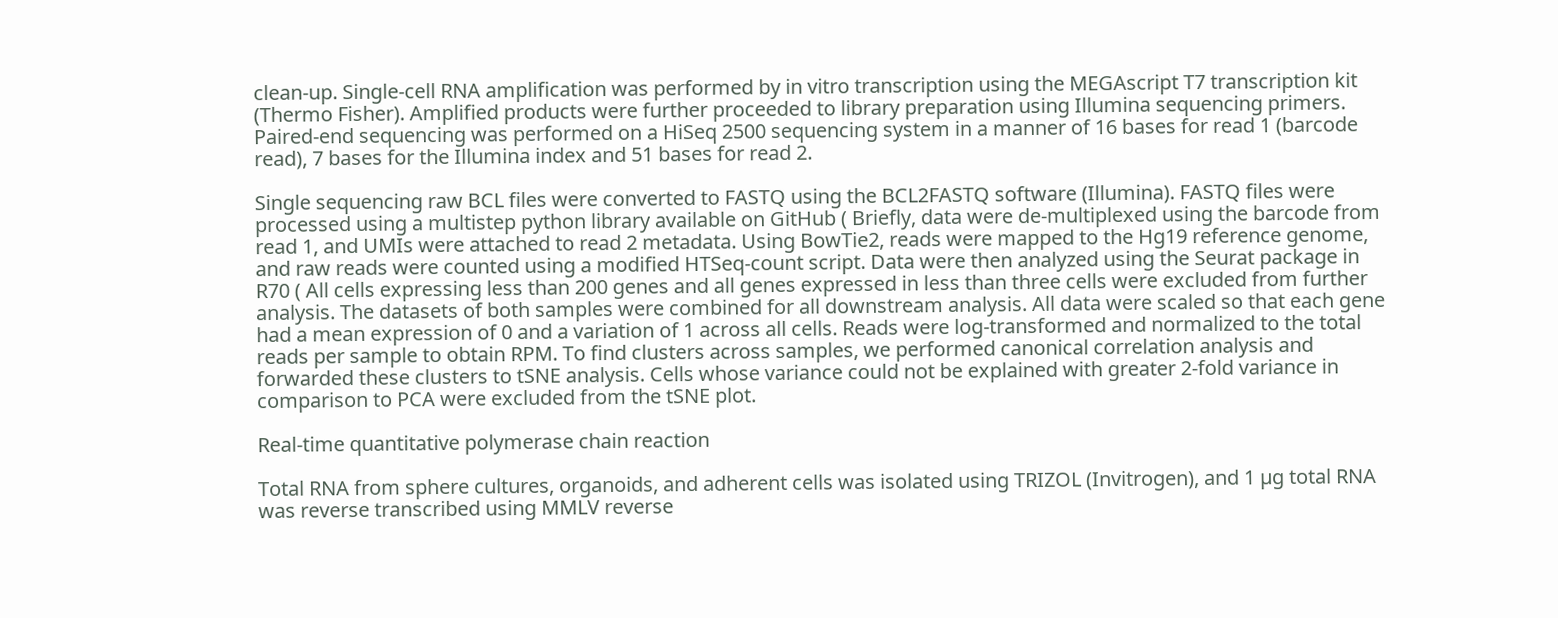clean-up. Single-cell RNA amplification was performed by in vitro transcription using the MEGAscript T7 transcription kit (Thermo Fisher). Amplified products were further proceeded to library preparation using Illumina sequencing primers. Paired-end sequencing was performed on a HiSeq 2500 sequencing system in a manner of 16 bases for read 1 (barcode read), 7 bases for the Illumina index and 51 bases for read 2.

Single sequencing raw BCL files were converted to FASTQ using the BCL2FASTQ software (Illumina). FASTQ files were processed using a multistep python library available on GitHub ( Briefly, data were de-multiplexed using the barcode from read 1, and UMIs were attached to read 2 metadata. Using BowTie2, reads were mapped to the Hg19 reference genome, and raw reads were counted using a modified HTSeq-count script. Data were then analyzed using the Seurat package in R70 ( All cells expressing less than 200 genes and all genes expressed in less than three cells were excluded from further analysis. The datasets of both samples were combined for all downstream analysis. All data were scaled so that each gene had a mean expression of 0 and a variation of 1 across all cells. Reads were log-transformed and normalized to the total reads per sample to obtain RPM. To find clusters across samples, we performed canonical correlation analysis and forwarded these clusters to tSNE analysis. Cells whose variance could not be explained with greater 2-fold variance in comparison to PCA were excluded from the tSNE plot.

Real-time quantitative polymerase chain reaction

Total RNA from sphere cultures, organoids, and adherent cells was isolated using TRIZOL (Invitrogen), and 1 µg total RNA was reverse transcribed using MMLV reverse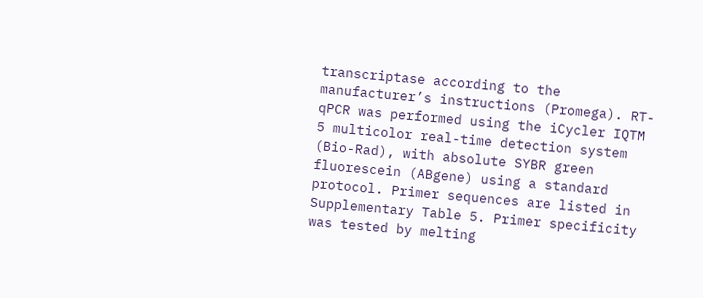transcriptase according to the manufacturer’s instructions (Promega). RT-qPCR was performed using the iCycler IQTM 5 multicolor real-time detection system (Bio-Rad), with absolute SYBR green fluorescein (ABgene) using a standard protocol. Primer sequences are listed in Supplementary Table 5. Primer specificity was tested by melting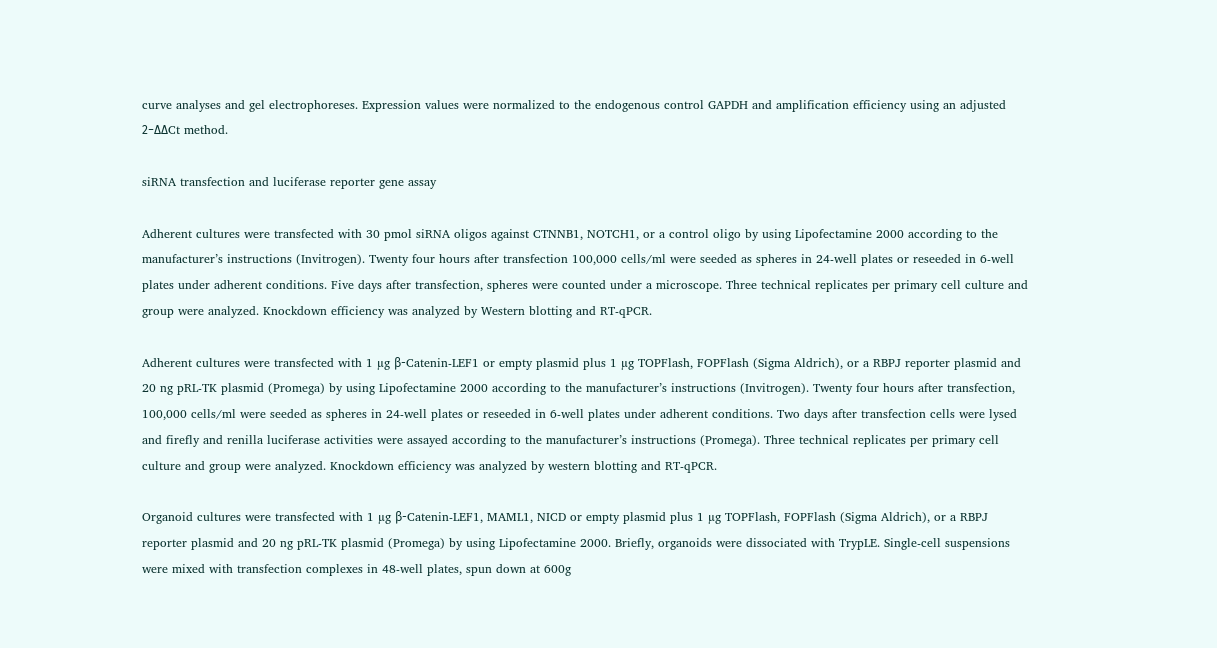curve analyses and gel electrophoreses. Expression values were normalized to the endogenous control GAPDH and amplification efficiency using an adjusted 2−ΔΔCt method.

siRNA transfection and luciferase reporter gene assay

Adherent cultures were transfected with 30 pmol siRNA oligos against CTNNB1, NOTCH1, or a control oligo by using Lipofectamine 2000 according to the manufacturer’s instructions (Invitrogen). Twenty four hours after transfection 100,000 cells/ml were seeded as spheres in 24-well plates or reseeded in 6-well plates under adherent conditions. Five days after transfection, spheres were counted under a microscope. Three technical replicates per primary cell culture and group were analyzed. Knockdown efficiency was analyzed by Western blotting and RT-qPCR.

Adherent cultures were transfected with 1 µg β-Catenin-LEF1 or empty plasmid plus 1 µg TOPFlash, FOPFlash (Sigma Aldrich), or a RBPJ reporter plasmid and 20 ng pRL-TK plasmid (Promega) by using Lipofectamine 2000 according to the manufacturer’s instructions (Invitrogen). Twenty four hours after transfection, 100,000 cells/ml were seeded as spheres in 24-well plates or reseeded in 6-well plates under adherent conditions. Two days after transfection cells were lysed and firefly and renilla luciferase activities were assayed according to the manufacturer’s instructions (Promega). Three technical replicates per primary cell culture and group were analyzed. Knockdown efficiency was analyzed by western blotting and RT-qPCR.

Organoid cultures were transfected with 1 µg β-Catenin-LEF1, MAML1, NICD or empty plasmid plus 1 µg TOPFlash, FOPFlash (Sigma Aldrich), or a RBPJ reporter plasmid and 20 ng pRL-TK plasmid (Promega) by using Lipofectamine 2000. Briefly, organoids were dissociated with TrypLE. Single-cell suspensions were mixed with transfection complexes in 48-well plates, spun down at 600g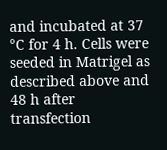and incubated at 37 °C for 4 h. Cells were seeded in Matrigel as described above and 48 h after transfection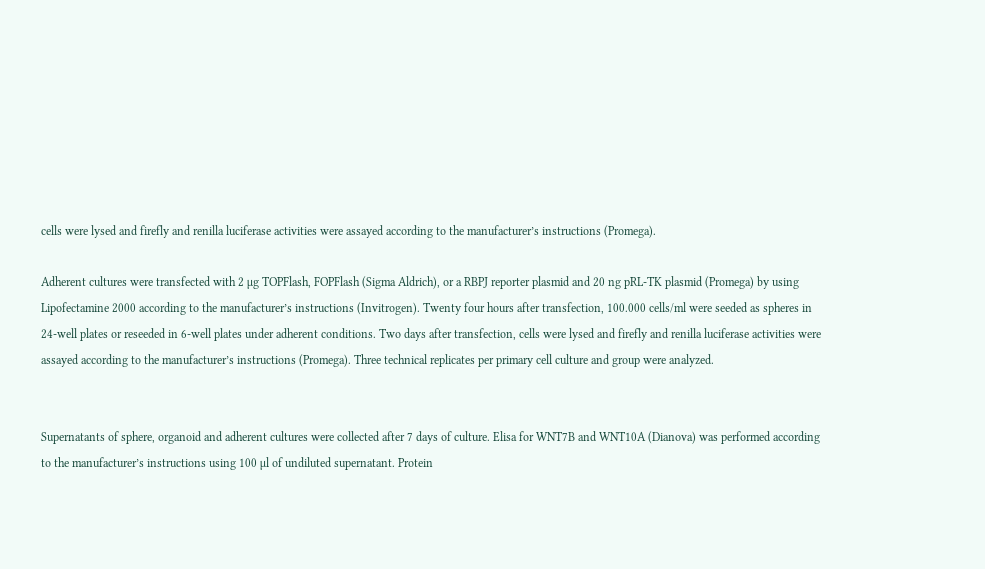cells were lysed and firefly and renilla luciferase activities were assayed according to the manufacturer’s instructions (Promega).

Adherent cultures were transfected with 2 µg TOPFlash, FOPFlash (Sigma Aldrich), or a RBPJ reporter plasmid and 20 ng pRL-TK plasmid (Promega) by using Lipofectamine 2000 according to the manufacturer’s instructions (Invitrogen). Twenty four hours after transfection, 100.000 cells/ml were seeded as spheres in 24-well plates or reseeded in 6-well plates under adherent conditions. Two days after transfection, cells were lysed and firefly and renilla luciferase activities were assayed according to the manufacturer’s instructions (Promega). Three technical replicates per primary cell culture and group were analyzed.


Supernatants of sphere, organoid and adherent cultures were collected after 7 days of culture. Elisa for WNT7B and WNT10A (Dianova) was performed according to the manufacturer’s instructions using 100 µl of undiluted supernatant. Protein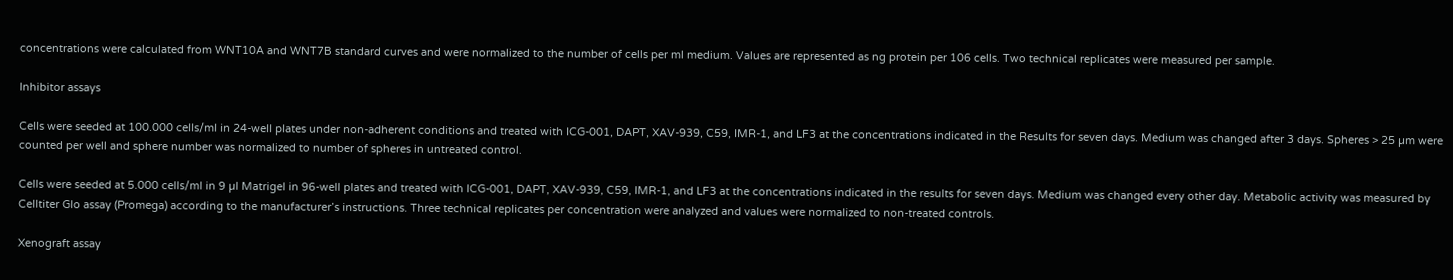concentrations were calculated from WNT10A and WNT7B standard curves and were normalized to the number of cells per ml medium. Values are represented as ng protein per 106 cells. Two technical replicates were measured per sample.

Inhibitor assays

Cells were seeded at 100.000 cells/ml in 24-well plates under non-adherent conditions and treated with ICG-001, DAPT, XAV-939, C59, IMR-1, and LF3 at the concentrations indicated in the Results for seven days. Medium was changed after 3 days. Spheres > 25 µm were counted per well and sphere number was normalized to number of spheres in untreated control.

Cells were seeded at 5.000 cells/ml in 9 µl Matrigel in 96-well plates and treated with ICG-001, DAPT, XAV-939, C59, IMR-1, and LF3 at the concentrations indicated in the results for seven days. Medium was changed every other day. Metabolic activity was measured by Celltiter Glo assay (Promega) according to the manufacturer’s instructions. Three technical replicates per concentration were analyzed and values were normalized to non-treated controls.

Xenograft assay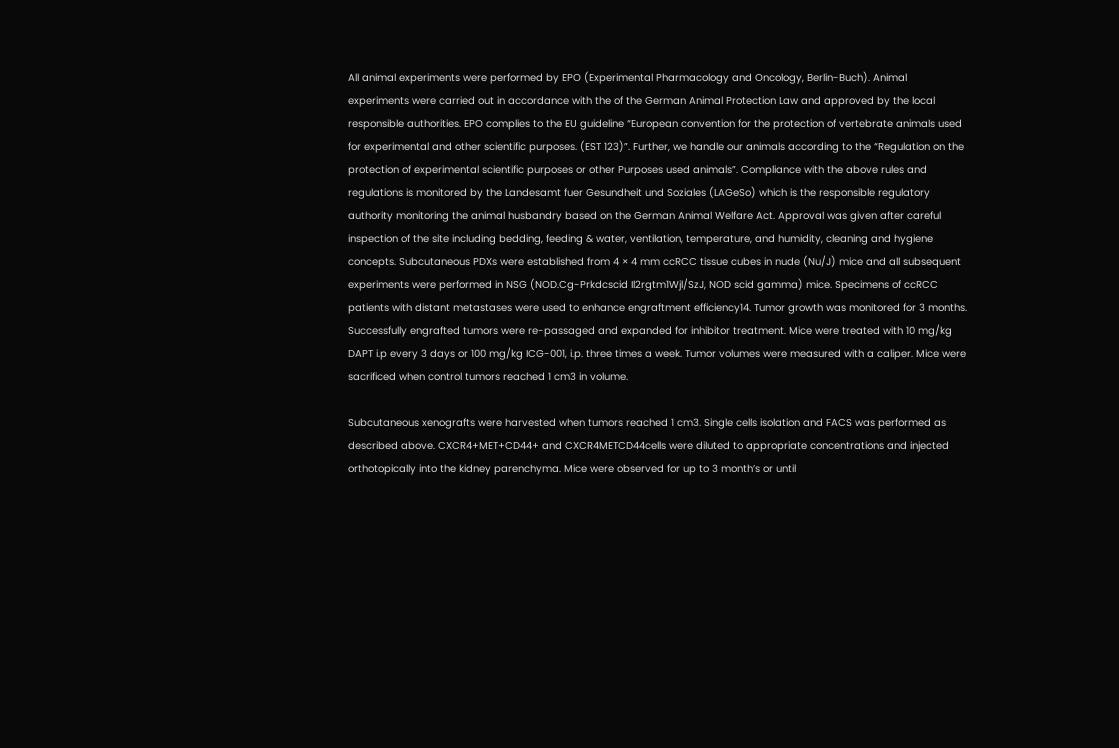All animal experiments were performed by EPO (Experimental Pharmacology and Oncology, Berlin-Buch). Animal experiments were carried out in accordance with the of the German Animal Protection Law and approved by the local responsible authorities. EPO complies to the EU guideline “European convention for the protection of vertebrate animals used for experimental and other scientific purposes. (EST 123)”. Further, we handle our animals according to the “Regulation on the protection of experimental scientific purposes or other Purposes used animals”. Compliance with the above rules and regulations is monitored by the Landesamt fuer Gesundheit und Soziales (LAGeSo) which is the responsible regulatory authority monitoring the animal husbandry based on the German Animal Welfare Act. Approval was given after careful inspection of the site including bedding, feeding & water, ventilation, temperature, and humidity, cleaning and hygiene concepts. Subcutaneous PDXs were established from 4 × 4 mm ccRCC tissue cubes in nude (Nu/J) mice and all subsequent experiments were performed in NSG (NOD.Cg-Prkdcscid Il2rgtm1Wjl/SzJ, NOD scid gamma) mice. Specimens of ccRCC patients with distant metastases were used to enhance engraftment efficiency14. Tumor growth was monitored for 3 months. Successfully engrafted tumors were re-passaged and expanded for inhibitor treatment. Mice were treated with 10 mg/kg DAPT i.p every 3 days or 100 mg/kg ICG-001, i.p. three times a week. Tumor volumes were measured with a caliper. Mice were sacrificed when control tumors reached 1 cm3 in volume.

Subcutaneous xenografts were harvested when tumors reached 1 cm3. Single cells isolation and FACS was performed as described above. CXCR4+MET+CD44+ and CXCR4METCD44cells were diluted to appropriate concentrations and injected orthotopically into the kidney parenchyma. Mice were observed for up to 3 month’s or until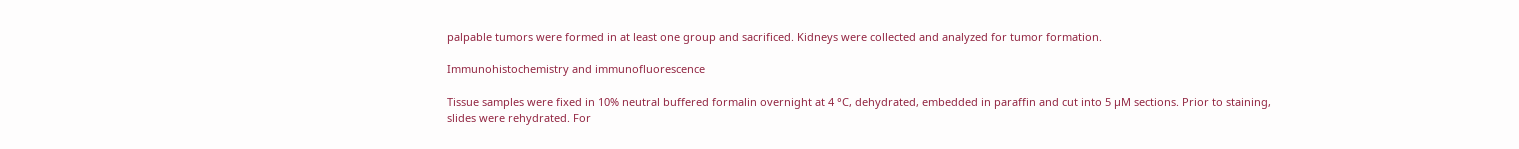palpable tumors were formed in at least one group and sacrificed. Kidneys were collected and analyzed for tumor formation.

Immunohistochemistry and immunofluorescence

Tissue samples were fixed in 10% neutral buffered formalin overnight at 4 °C, dehydrated, embedded in paraffin and cut into 5 µM sections. Prior to staining, slides were rehydrated. For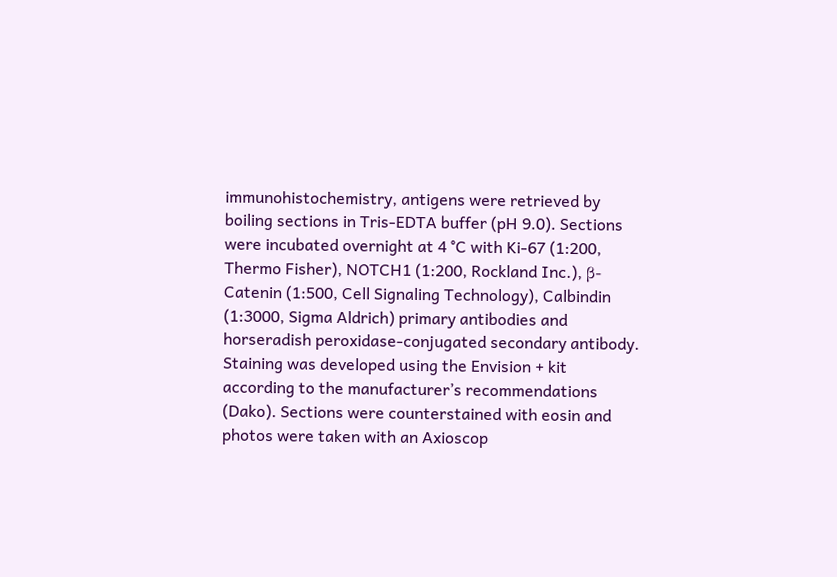immunohistochemistry, antigens were retrieved by boiling sections in Tris-EDTA buffer (pH 9.0). Sections were incubated overnight at 4 °C with Ki-67 (1:200, Thermo Fisher), NOTCH1 (1:200, Rockland Inc.), β-Catenin (1:500, Cell Signaling Technology), Calbindin (1:3000, Sigma Aldrich) primary antibodies and horseradish peroxidase-conjugated secondary antibody. Staining was developed using the Envision + kit according to the manufacturer’s recommendations (Dako). Sections were counterstained with eosin and photos were taken with an Axioscop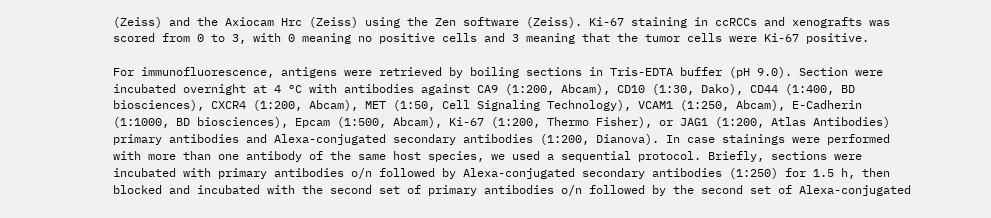(Zeiss) and the Axiocam Hrc (Zeiss) using the Zen software (Zeiss). Ki-67 staining in ccRCCs and xenografts was scored from 0 to 3, with 0 meaning no positive cells and 3 meaning that the tumor cells were Ki-67 positive.

For immunofluorescence, antigens were retrieved by boiling sections in Tris-EDTA buffer (pH 9.0). Section were incubated overnight at 4 °C with antibodies against CA9 (1:200, Abcam), CD10 (1:30, Dako), CD44 (1:400, BD biosciences), CXCR4 (1:200, Abcam), MET (1:50, Cell Signaling Technology), VCAM1 (1:250, Abcam), E-Cadherin (1:1000, BD biosciences), Epcam (1:500, Abcam), Ki-67 (1:200, Thermo Fisher), or JAG1 (1:200, Atlas Antibodies) primary antibodies and Alexa-conjugated secondary antibodies (1:200, Dianova). In case stainings were performed with more than one antibody of the same host species, we used a sequential protocol. Briefly, sections were incubated with primary antibodies o/n followed by Alexa-conjugated secondary antibodies (1:250) for 1.5 h, then blocked and incubated with the second set of primary antibodies o/n followed by the second set of Alexa-conjugated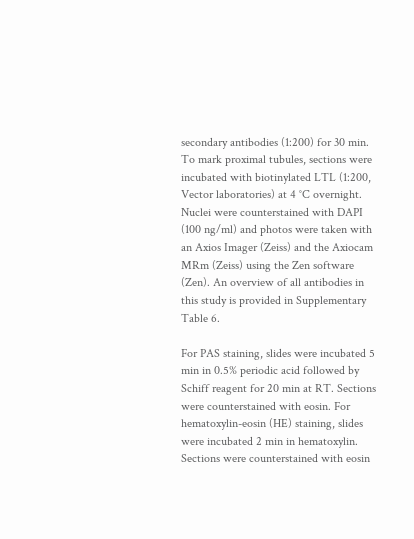secondary antibodies (1:200) for 30 min. To mark proximal tubules, sections were incubated with biotinylated LTL (1:200, Vector laboratories) at 4 °C overnight. Nuclei were counterstained with DAPI (100 ng/ml) and photos were taken with an Axios Imager (Zeiss) and the Axiocam MRm (Zeiss) using the Zen software (Zen). An overview of all antibodies in this study is provided in Supplementary Table 6.

For PAS staining, slides were incubated 5 min in 0.5% periodic acid followed by Schiff reagent for 20 min at RT. Sections were counterstained with eosin. For hematoxylin-eosin (HE) staining, slides were incubated 2 min in hematoxylin. Sections were counterstained with eosin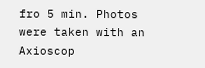fro 5 min. Photos were taken with an Axioscop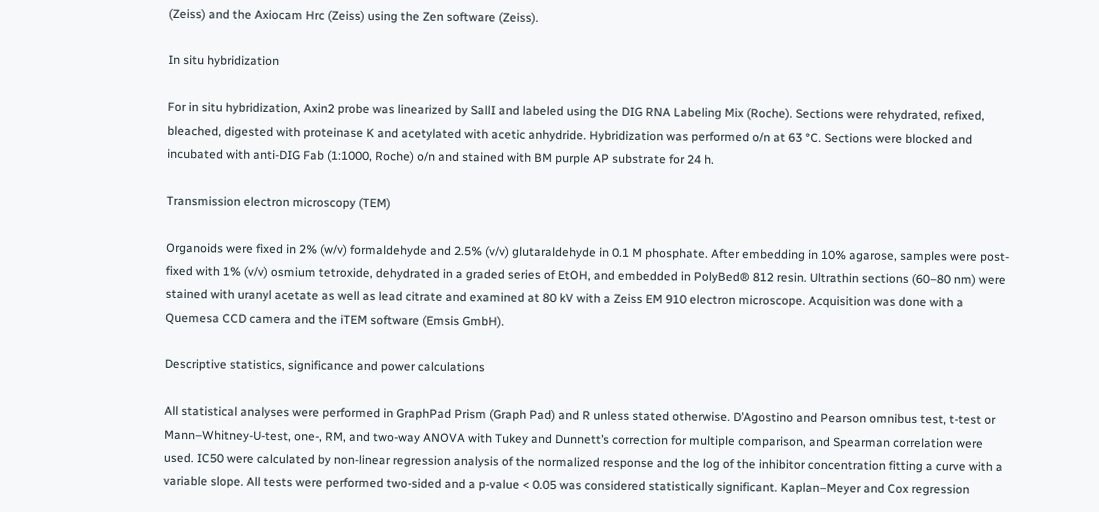(Zeiss) and the Axiocam Hrc (Zeiss) using the Zen software (Zeiss).

In situ hybridization

For in situ hybridization, Axin2 probe was linearized by SallI and labeled using the DIG RNA Labeling Mix (Roche). Sections were rehydrated, refixed, bleached, digested with proteinase K and acetylated with acetic anhydride. Hybridization was performed o/n at 63 °C. Sections were blocked and incubated with anti-DIG Fab (1:1000, Roche) o/n and stained with BM purple AP substrate for 24 h.

Transmission electron microscopy (TEM)

Organoids were fixed in 2% (w/v) formaldehyde and 2.5% (v/v) glutaraldehyde in 0.1 M phosphate. After embedding in 10% agarose, samples were post-fixed with 1% (v/v) osmium tetroxide, dehydrated in a graded series of EtOH, and embedded in PolyBed® 812 resin. Ultrathin sections (60–80 nm) were stained with uranyl acetate as well as lead citrate and examined at 80 kV with a Zeiss EM 910 electron microscope. Acquisition was done with a Quemesa CCD camera and the iTEM software (Emsis GmbH).

Descriptive statistics, significance and power calculations

All statistical analyses were performed in GraphPad Prism (Graph Pad) and R unless stated otherwise. D’Agostino and Pearson omnibus test, t-test or Mann–Whitney-U-test, one-, RM, and two-way ANOVA with Tukey and Dunnett’s correction for multiple comparison, and Spearman correlation were used. IC50 were calculated by non-linear regression analysis of the normalized response and the log of the inhibitor concentration fitting a curve with a variable slope. All tests were performed two-sided and a p-value < 0.05 was considered statistically significant. Kaplan–Meyer and Cox regression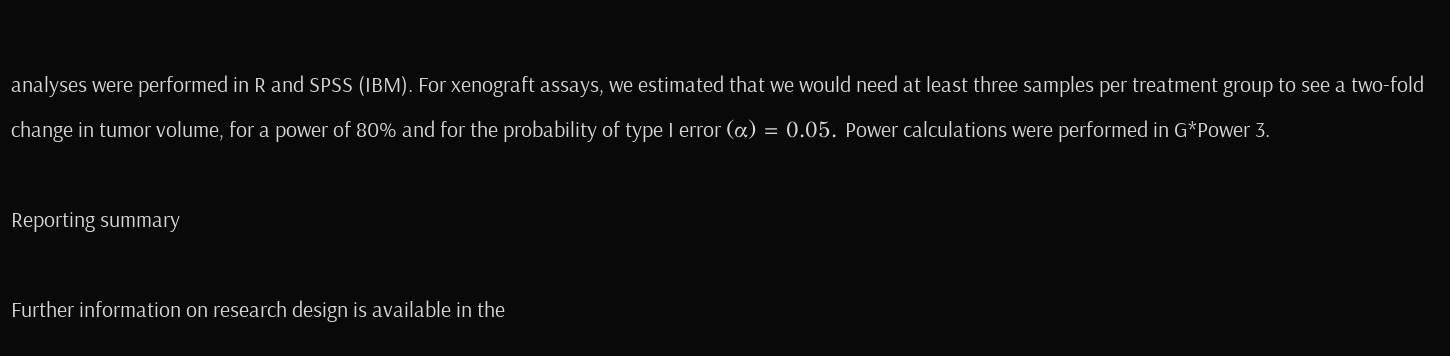analyses were performed in R and SPSS (IBM). For xenograft assays, we estimated that we would need at least three samples per treatment group to see a two-fold change in tumor volume, for a power of 80% and for the probability of type I error (α) = 0.05. Power calculations were performed in G*Power 3.

Reporting summary

Further information on research design is available in the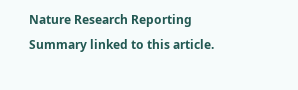Nature Research Reporting Summary linked to this article.